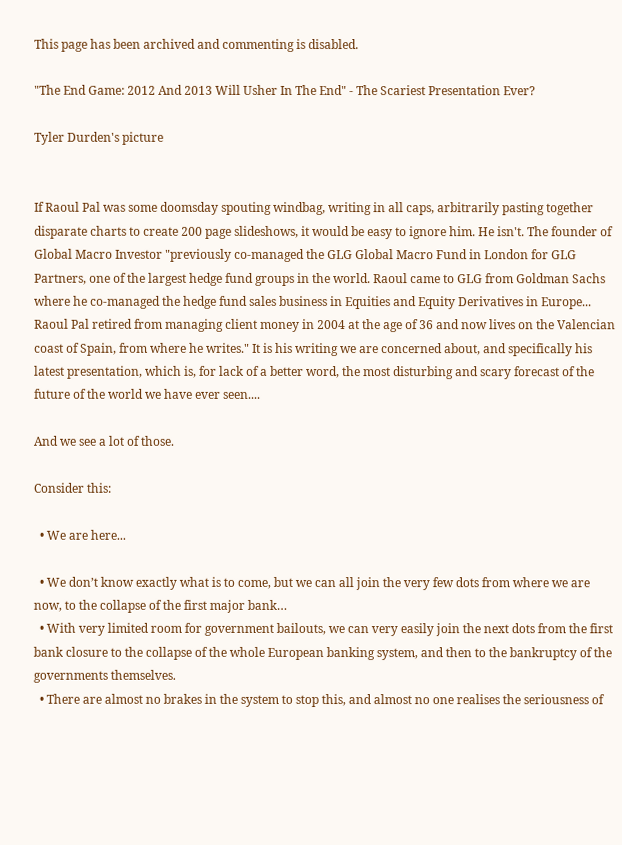This page has been archived and commenting is disabled.

"The End Game: 2012 And 2013 Will Usher In The End" - The Scariest Presentation Ever?

Tyler Durden's picture


If Raoul Pal was some doomsday spouting windbag, writing in all caps, arbitrarily pasting together disparate charts to create 200 page slideshows, it would be easy to ignore him. He isn't. The founder of Global Macro Investor "previously co-managed the GLG Global Macro Fund in London for GLG Partners, one of the largest hedge fund groups in the world. Raoul came to GLG from Goldman Sachs where he co-managed the hedge fund sales business in Equities and Equity Derivatives in Europe... Raoul Pal retired from managing client money in 2004 at the age of 36 and now lives on the Valencian coast of Spain, from where he writes." It is his writing we are concerned about, and specifically his latest presentation, which is, for lack of a better word, the most disturbing and scary forecast of the future of the world we have ever seen....

And we see a lot of those.

Consider this:

  • We are here...

  • We don’t know exactly what is to come, but we can all join the very few dots from where we are now, to the collapse of the first major bank…
  • With very limited room for government bailouts, we can very easily join the next dots from the first bank closure to the collapse of the whole European banking system, and then to the bankruptcy of the governments themselves.
  • There are almost no brakes in the system to stop this, and almost no one realises the seriousness of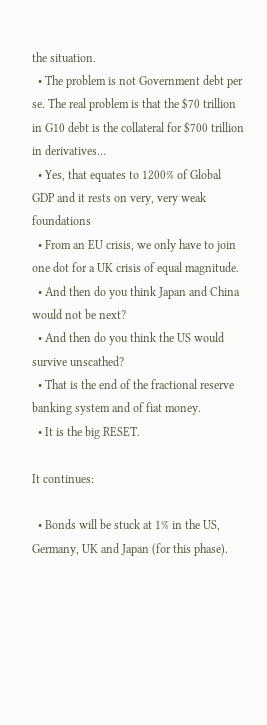the situation.
  • The problem is not Government debt per se. The real problem is that the $70 trillion in G10 debt is the collateral for $700 trillion in derivatives…
  • Yes, that equates to 1200% of Global GDP and it rests on very, very weak foundations
  • From an EU crisis, we only have to join one dot for a UK crisis of equal magnitude.
  • And then do you think Japan and China would not be next?
  • And then do you think the US would survive unscathed?
  • That is the end of the fractional reserve banking system and of fiat money.
  • It is the big RESET.

It continues:

  • Bonds will be stuck at 1% in the US, Germany, UK and Japan (for this phase).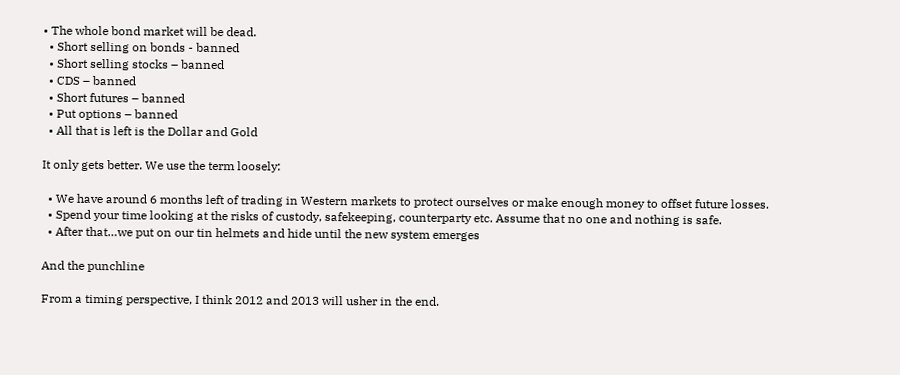• The whole bond market will be dead.
  • Short selling on bonds - banned
  • Short selling stocks – banned
  • CDS – banned
  • Short futures – banned
  • Put options – banned
  • All that is left is the Dollar and Gold

It only gets better. We use the term loosely:

  • We have around 6 months left of trading in Western markets to protect ourselves or make enough money to offset future losses.
  • Spend your time looking at the risks of custody, safekeeping, counterparty etc. Assume that no one and nothing is safe.
  • After that…we put on our tin helmets and hide until the new system emerges

And the punchline

From a timing perspective, I think 2012 and 2013 will usher in the end.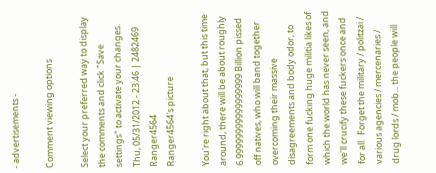- advertisements -

Comment viewing options

Select your preferred way to display the comments and click "Save settings" to activate your changes.
Thu, 05/31/2012 - 23:46 | 2482469 Ranger4564
Ranger4564's picture

You're right about that, but this time around, there will be about roughly 6.99999999999999999 Billion pissed off natives, who will band together overcoming their massive disagreements and body odor, to form one fucking huge militia likes of which the world has never seen, and we'll crucify these fuckers once and for all.  Forget the military / politzai / various agencies / mercenaries / drug lords / mob... the people will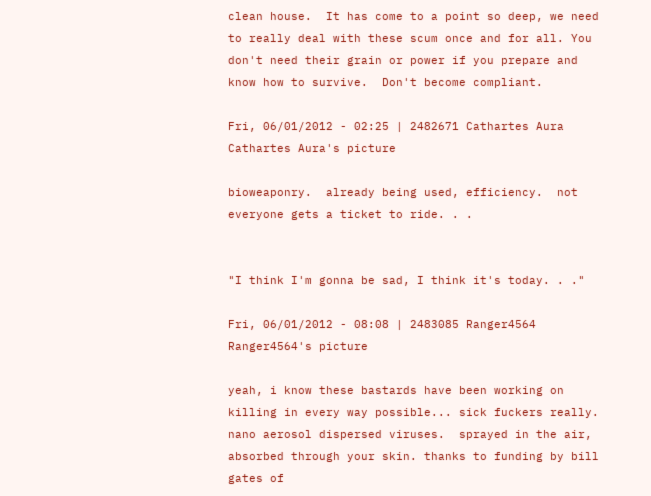clean house.  It has come to a point so deep, we need to really deal with these scum once and for all. You don't need their grain or power if you prepare and know how to survive.  Don't become compliant.

Fri, 06/01/2012 - 02:25 | 2482671 Cathartes Aura
Cathartes Aura's picture

bioweaponry.  already being used, efficiency.  not everyone gets a ticket to ride. . .


"I think I'm gonna be sad, I think it's today. . ."

Fri, 06/01/2012 - 08:08 | 2483085 Ranger4564
Ranger4564's picture

yeah, i know these bastards have been working on killing in every way possible... sick fuckers really.  nano aerosol dispersed viruses.  sprayed in the air, absorbed through your skin. thanks to funding by bill gates of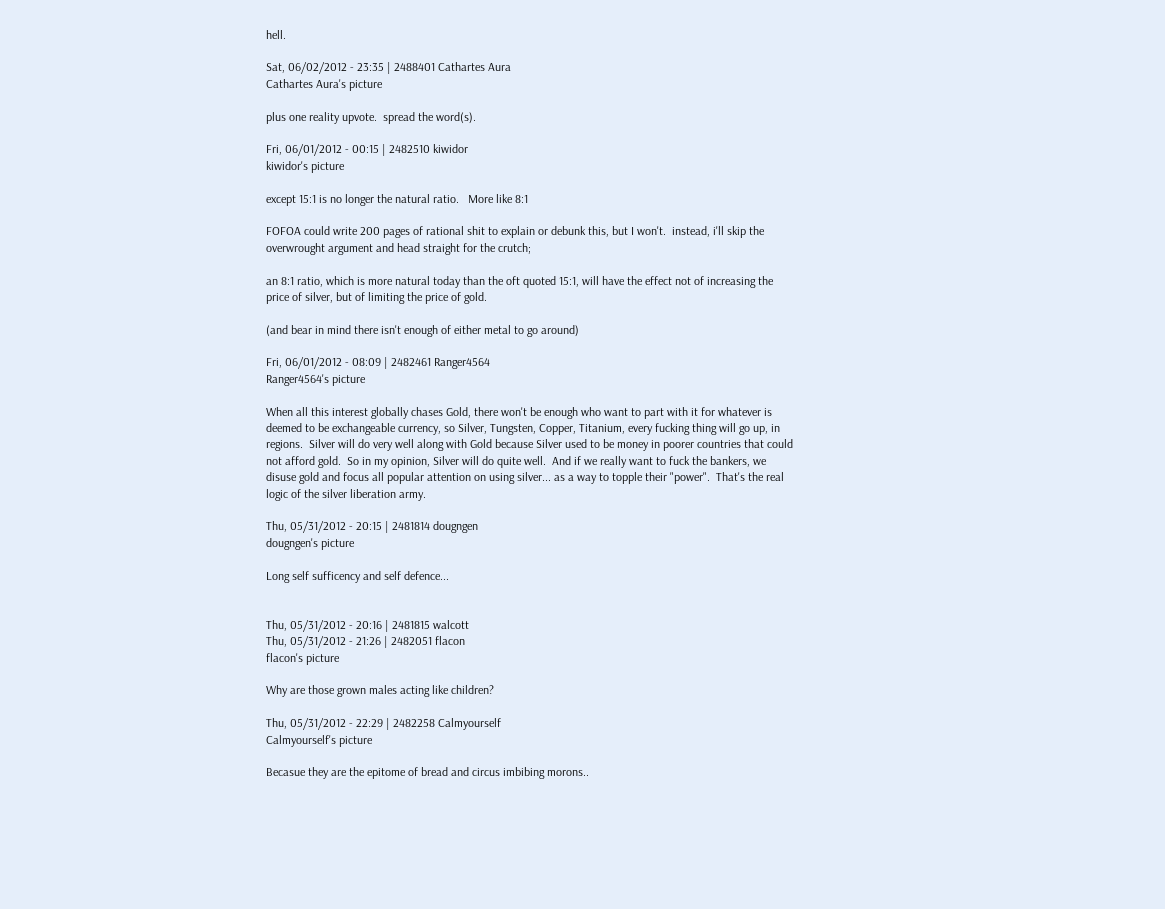hell.

Sat, 06/02/2012 - 23:35 | 2488401 Cathartes Aura
Cathartes Aura's picture

plus one reality upvote.  spread the word(s).

Fri, 06/01/2012 - 00:15 | 2482510 kiwidor
kiwidor's picture

except 15:1 is no longer the natural ratio.   More like 8:1

FOFOA could write 200 pages of rational shit to explain or debunk this, but I won't.  instead, i'll skip the overwrought argument and head straight for the crutch;

an 8:1 ratio, which is more natural today than the oft quoted 15:1, will have the effect not of increasing the price of silver, but of limiting the price of gold.

(and bear in mind there isn't enough of either metal to go around)

Fri, 06/01/2012 - 08:09 | 2482461 Ranger4564
Ranger4564's picture

When all this interest globally chases Gold, there won't be enough who want to part with it for whatever is deemed to be exchangeable currency, so Silver, Tungsten, Copper, Titanium, every fucking thing will go up, in regions.  Silver will do very well along with Gold because Silver used to be money in poorer countries that could not afford gold.  So in my opinion, Silver will do quite well.  And if we really want to fuck the bankers, we disuse gold and focus all popular attention on using silver... as a way to topple their "power".  That's the real logic of the silver liberation army.

Thu, 05/31/2012 - 20:15 | 2481814 dougngen
dougngen's picture

Long self sufficency and self defence...


Thu, 05/31/2012 - 20:16 | 2481815 walcott
Thu, 05/31/2012 - 21:26 | 2482051 flacon
flacon's picture

Why are those grown males acting like children?

Thu, 05/31/2012 - 22:29 | 2482258 Calmyourself
Calmyourself's picture

Becasue they are the epitome of bread and circus imbibing morons..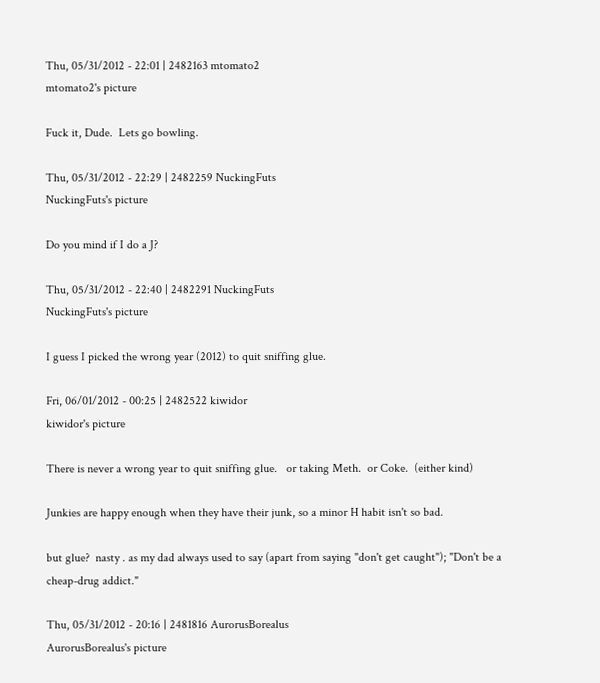Thu, 05/31/2012 - 22:01 | 2482163 mtomato2
mtomato2's picture

Fuck it, Dude.  Lets go bowling.

Thu, 05/31/2012 - 22:29 | 2482259 NuckingFuts
NuckingFuts's picture

Do you mind if I do a J?

Thu, 05/31/2012 - 22:40 | 2482291 NuckingFuts
NuckingFuts's picture

I guess I picked the wrong year (2012) to quit sniffing glue.

Fri, 06/01/2012 - 00:25 | 2482522 kiwidor
kiwidor's picture

There is never a wrong year to quit sniffing glue.   or taking Meth.  or Coke.  (either kind)

Junkies are happy enough when they have their junk, so a minor H habit isn't so bad.

but glue?  nasty . as my dad always used to say (apart from saying "don't get caught"); "Don't be a cheap-drug addict."

Thu, 05/31/2012 - 20:16 | 2481816 AurorusBorealus
AurorusBorealus's picture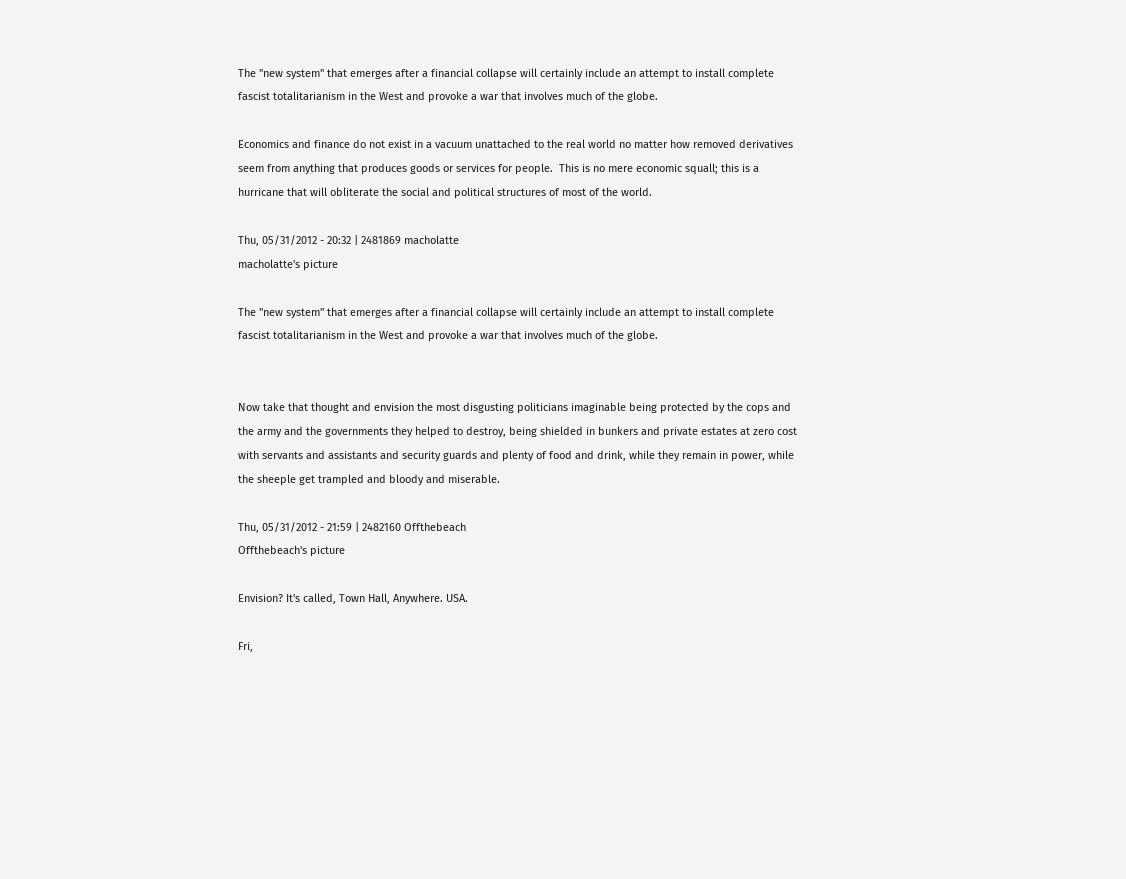The "new system" that emerges after a financial collapse will certainly include an attempt to install complete fascist totalitarianism in the West and provoke a war that involves much of the globe.

Economics and finance do not exist in a vacuum unattached to the real world no matter how removed derivatives seem from anything that produces goods or services for people.  This is no mere economic squall; this is a hurricane that will obliterate the social and political structures of most of the world.

Thu, 05/31/2012 - 20:32 | 2481869 macholatte
macholatte's picture

The "new system" that emerges after a financial collapse will certainly include an attempt to install complete fascist totalitarianism in the West and provoke a war that involves much of the globe.


Now take that thought and envision the most disgusting politicians imaginable being protected by the cops and the army and the governments they helped to destroy, being shielded in bunkers and private estates at zero cost with servants and assistants and security guards and plenty of food and drink, while they remain in power, while the sheeple get trampled and bloody and miserable.

Thu, 05/31/2012 - 21:59 | 2482160 Offthebeach
Offthebeach's picture

Envision? It's called, Town Hall, Anywhere. USA.

Fri,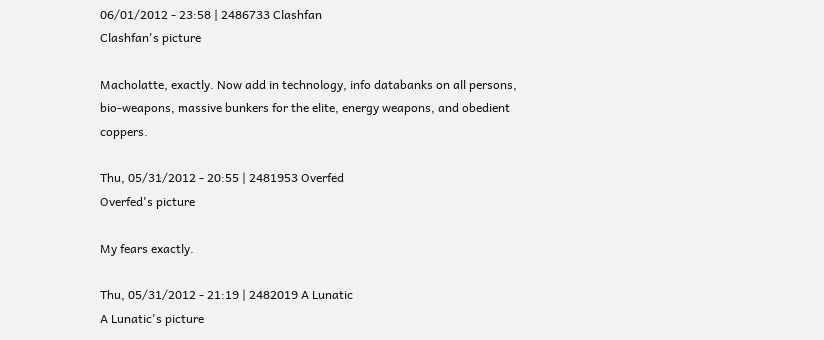06/01/2012 - 23:58 | 2486733 Clashfan
Clashfan's picture

Macholatte, exactly. Now add in technology, info databanks on all persons, bio-weapons, massive bunkers for the elite, energy weapons, and obedient coppers.

Thu, 05/31/2012 - 20:55 | 2481953 Overfed
Overfed's picture

My fears exactly.

Thu, 05/31/2012 - 21:19 | 2482019 A Lunatic
A Lunatic's picture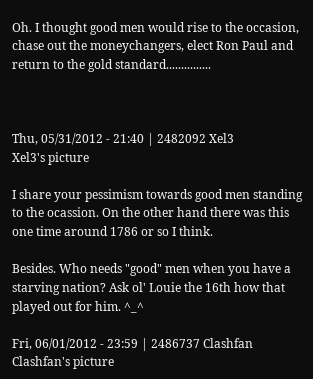Oh. I thought good men would rise to the occasion, chase out the moneychangers, elect Ron Paul and return to the gold standard...............



Thu, 05/31/2012 - 21:40 | 2482092 Xel3
Xel3's picture

I share your pessimism towards good men standing to the ocassion. On the other hand there was this one time around 1786 or so I think.

Besides. Who needs "good" men when you have a starving nation? Ask ol' Louie the 16th how that played out for him. ^_^

Fri, 06/01/2012 - 23:59 | 2486737 Clashfan
Clashfan's picture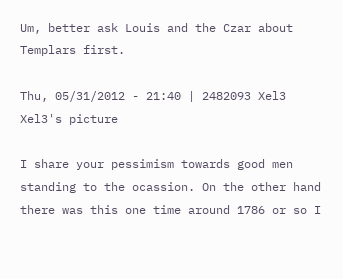Um, better ask Louis and the Czar about Templars first.

Thu, 05/31/2012 - 21:40 | 2482093 Xel3
Xel3's picture

I share your pessimism towards good men standing to the ocassion. On the other hand there was this one time around 1786 or so I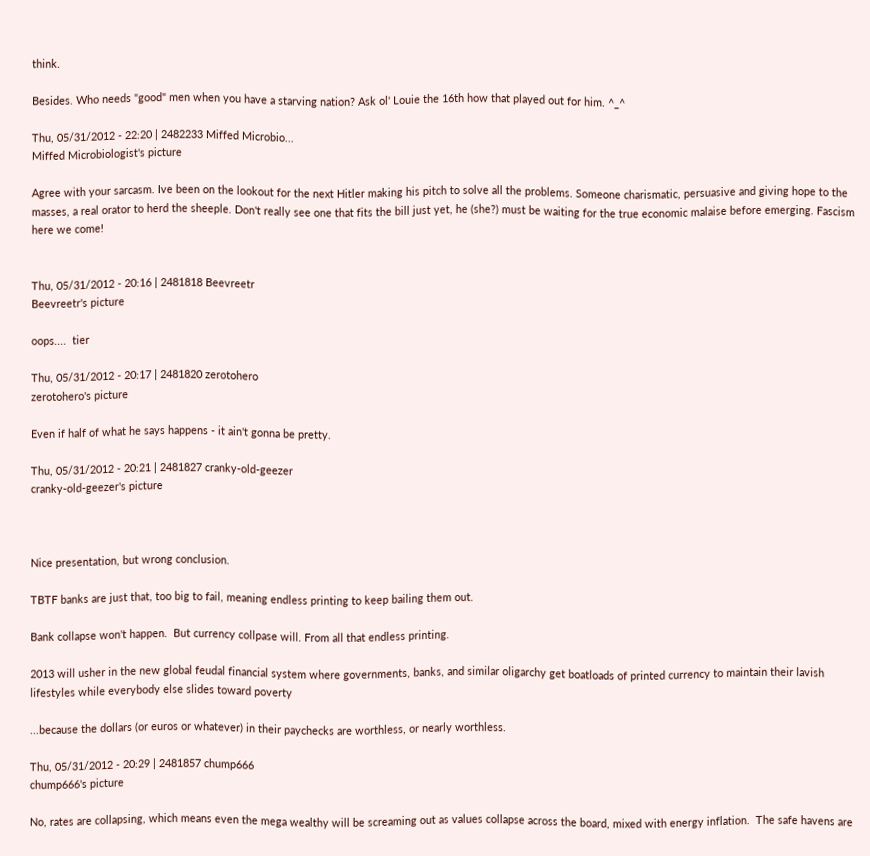think.

Besides. Who needs "good" men when you have a starving nation? Ask ol' Louie the 16th how that played out for him. ^_^

Thu, 05/31/2012 - 22:20 | 2482233 Miffed Microbio...
Miffed Microbiologist's picture

Agree with your sarcasm. Ive been on the lookout for the next Hitler making his pitch to solve all the problems. Someone charismatic, persuasive and giving hope to the masses, a real orator to herd the sheeple. Don't really see one that fits the bill just yet, he (she?) must be waiting for the true economic malaise before emerging. Fascism here we come!


Thu, 05/31/2012 - 20:16 | 2481818 Beevreetr
Beevreetr's picture

oops....  tier

Thu, 05/31/2012 - 20:17 | 2481820 zerotohero
zerotohero's picture

Even if half of what he says happens - it ain't gonna be pretty.

Thu, 05/31/2012 - 20:21 | 2481827 cranky-old-geezer
cranky-old-geezer's picture



Nice presentation, but wrong conclusion.

TBTF banks are just that, too big to fail, meaning endless printing to keep bailing them out.

Bank collapse won't happen.  But currency collpase will. From all that endless printing.

2013 will usher in the new global feudal financial system where governments, banks, and similar oligarchy get boatloads of printed currency to maintain their lavish lifestyles while everybody else slides toward poverty

...because the dollars (or euros or whatever) in their paychecks are worthless, or nearly worthless.

Thu, 05/31/2012 - 20:29 | 2481857 chump666
chump666's picture

No, rates are collapsing, which means even the mega wealthy will be screaming out as values collapse across the board, mixed with energy inflation.  The safe havens are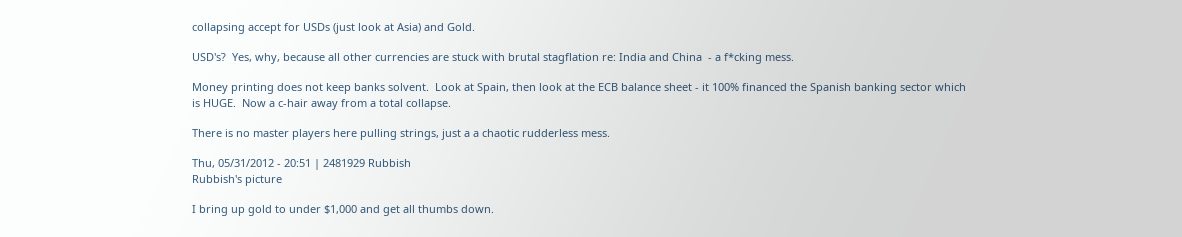collapsing accept for USDs (just look at Asia) and Gold.

USD's?  Yes, why, because all other currencies are stuck with brutal stagflation re: India and China  - a f*cking mess.

Money printing does not keep banks solvent.  Look at Spain, then look at the ECB balance sheet - it 100% financed the Spanish banking sector which is HUGE.  Now a c-hair away from a total collapse.

There is no master players here pulling strings, just a a chaotic rudderless mess.

Thu, 05/31/2012 - 20:51 | 2481929 Rubbish
Rubbish's picture

I bring up gold to under $1,000 and get all thumbs down.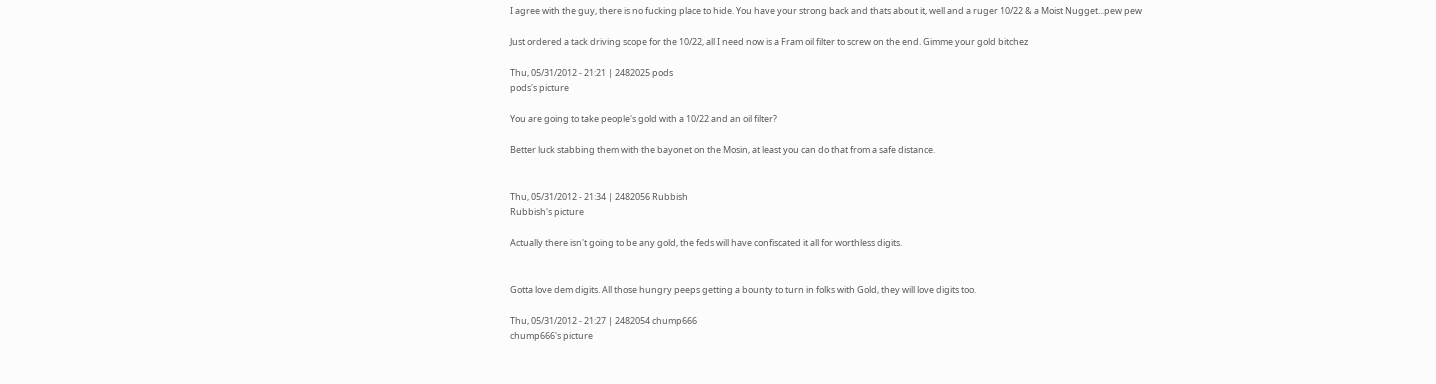I agree with the guy, there is no fucking place to hide. You have your strong back and thats about it, well and a ruger 10/22 & a Moist Nugget...pew pew

Just ordered a tack driving scope for the 10/22, all I need now is a Fram oil filter to screw on the end. Gimme your gold bitchez

Thu, 05/31/2012 - 21:21 | 2482025 pods
pods's picture

You are going to take people's gold with a 10/22 and an oil filter?

Better luck stabbing them with the bayonet on the Mosin, at least you can do that from a safe distance.


Thu, 05/31/2012 - 21:34 | 2482056 Rubbish
Rubbish's picture

Actually there isn't going to be any gold, the feds will have confiscated it all for worthless digits.


Gotta love dem digits. All those hungry peeps getting a bounty to turn in folks with Gold, they will love digits too.

Thu, 05/31/2012 - 21:27 | 2482054 chump666
chump666's picture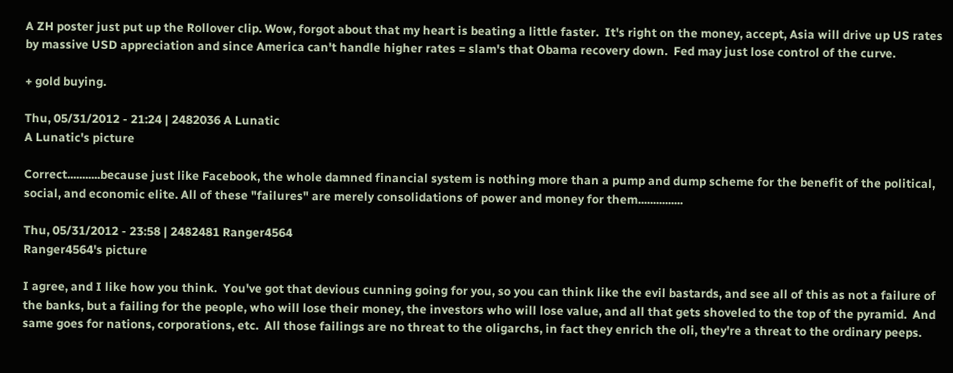A ZH poster just put up the Rollover clip. Wow, forgot about that my heart is beating a little faster.  It's right on the money, accept, Asia will drive up US rates by massive USD appreciation and since America can't handle higher rates = slam's that Obama recovery down.  Fed may just lose control of the curve.

+ gold buying.

Thu, 05/31/2012 - 21:24 | 2482036 A Lunatic
A Lunatic's picture

Correct...........because just like Facebook, the whole damned financial system is nothing more than a pump and dump scheme for the benefit of the political, social, and economic elite. All of these "failures" are merely consolidations of power and money for them...............

Thu, 05/31/2012 - 23:58 | 2482481 Ranger4564
Ranger4564's picture

I agree, and I like how you think.  You've got that devious cunning going for you, so you can think like the evil bastards, and see all of this as not a failure of the banks, but a failing for the people, who will lose their money, the investors who will lose value, and all that gets shoveled to the top of the pyramid.  And same goes for nations, corporations, etc.  All those failings are no threat to the oligarchs, in fact they enrich the oli, they're a threat to the ordinary peeps.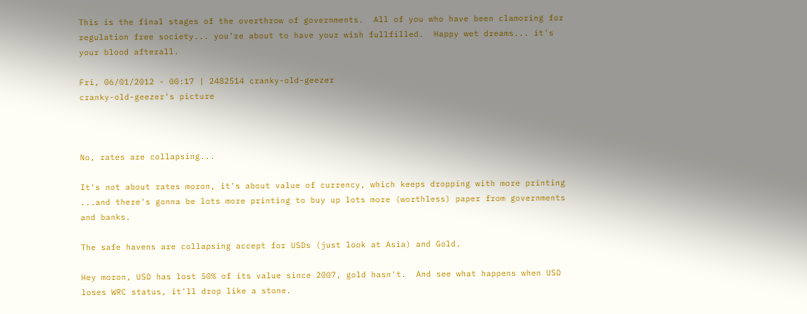This is the final stages of the overthrow of governments.  All of you who have been clamoring for regulation free society... you're about to have your wish fullfilled.  Happy wet dreams... it's your blood afterall.

Fri, 06/01/2012 - 00:17 | 2482514 cranky-old-geezer
cranky-old-geezer's picture



No, rates are collapsing...

It's not about rates moron, it's about value of currency, which keeps dropping with more printing ...and there's gonna be lots more printing to buy up lots more (worthless) paper from governments and banks.

The safe havens are collapsing accept for USDs (just look at Asia) and Gold.

Hey moron, USD has lost 50% of its value since 2007, gold hasn't.  And see what happens when USD loses WRC status, it'll drop like a stone.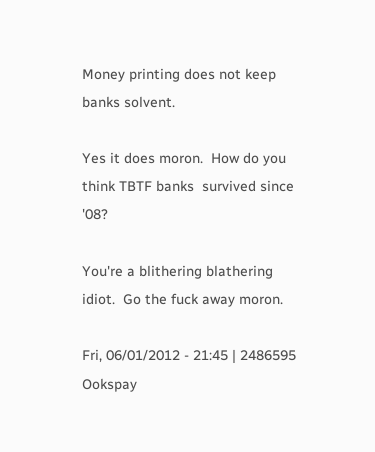Money printing does not keep banks solvent.

Yes it does moron.  How do you think TBTF banks  survived since '08?

You're a blithering blathering idiot.  Go the fuck away moron.

Fri, 06/01/2012 - 21:45 | 2486595 Ookspay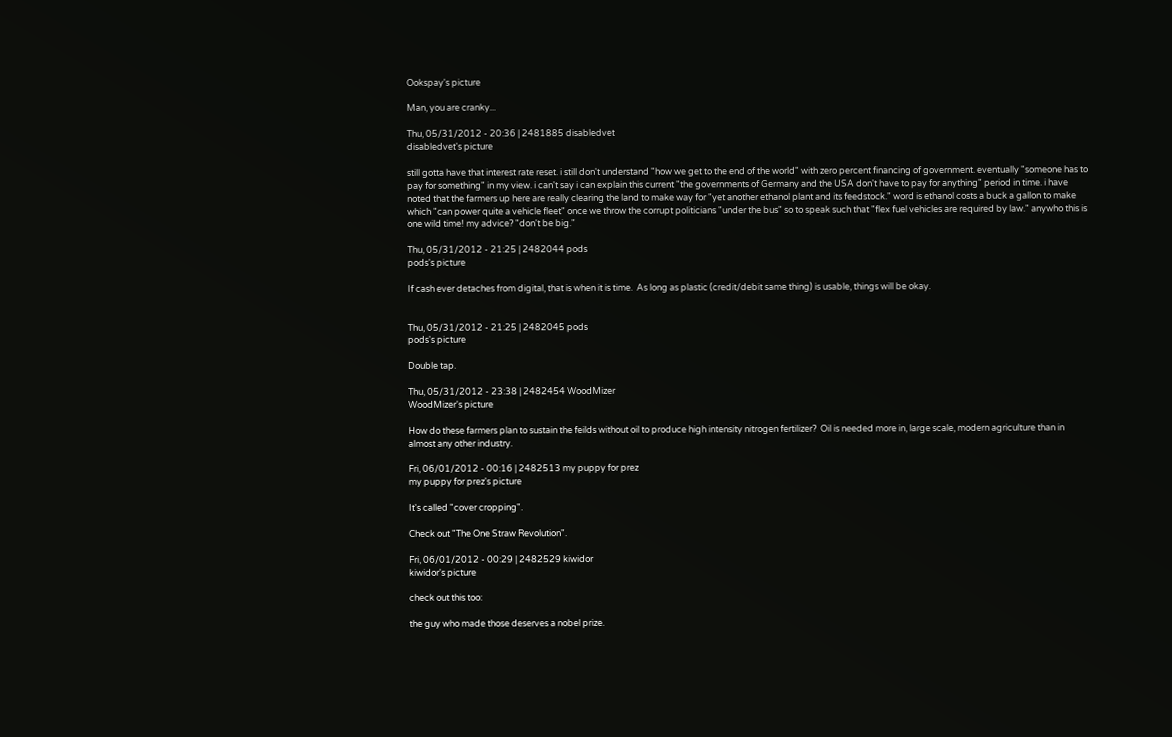Ookspay's picture

Man, you are cranky...

Thu, 05/31/2012 - 20:36 | 2481885 disabledvet
disabledvet's picture

still gotta have that interest rate reset. i still don't understand "how we get to the end of the world" with zero percent financing of government. eventually "someone has to pay for something" in my view. i can't say i can explain this current "the governments of Germany and the USA don't have to pay for anything" period in time. i have noted that the farmers up here are really clearing the land to make way for "yet another ethanol plant and its feedstock." word is ethanol costs a buck a gallon to make which "can power quite a vehicle fleet" once we throw the corrupt politicians "under the bus" so to speak such that "flex fuel vehicles are required by law." anywho this is one wild time! my advice? "don't be big."

Thu, 05/31/2012 - 21:25 | 2482044 pods
pods's picture

If cash ever detaches from digital, that is when it is time.  As long as plastic (credit/debit same thing) is usable, things will be okay.


Thu, 05/31/2012 - 21:25 | 2482045 pods
pods's picture

Double tap.

Thu, 05/31/2012 - 23:38 | 2482454 WoodMizer
WoodMizer's picture

How do these farmers plan to sustain the feilds without oil to produce high intensity nitrogen fertilizer?  Oil is needed more in, large scale, modern agriculture than in almost any other industry.

Fri, 06/01/2012 - 00:16 | 2482513 my puppy for prez
my puppy for prez's picture

It's called "cover cropping".

Check out "The One Straw Revolution".

Fri, 06/01/2012 - 00:29 | 2482529 kiwidor
kiwidor's picture

check out this too:

the guy who made those deserves a nobel prize.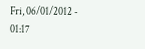Fri, 06/01/2012 - 01:17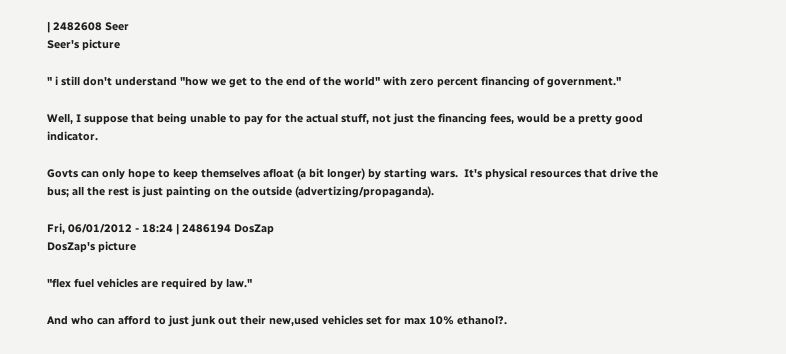| 2482608 Seer
Seer's picture

" i still don't understand "how we get to the end of the world" with zero percent financing of government."

Well, I suppose that being unable to pay for the actual stuff, not just the financing fees, would be a pretty good indicator.

Govts can only hope to keep themselves afloat (a bit longer) by starting wars.  It's physical resources that drive the bus; all the rest is just painting on the outside (advertizing/propaganda).

Fri, 06/01/2012 - 18:24 | 2486194 DosZap
DosZap's picture

"flex fuel vehicles are required by law."

And who can afford to just junk out their new,used vehicles set for max 10% ethanol?.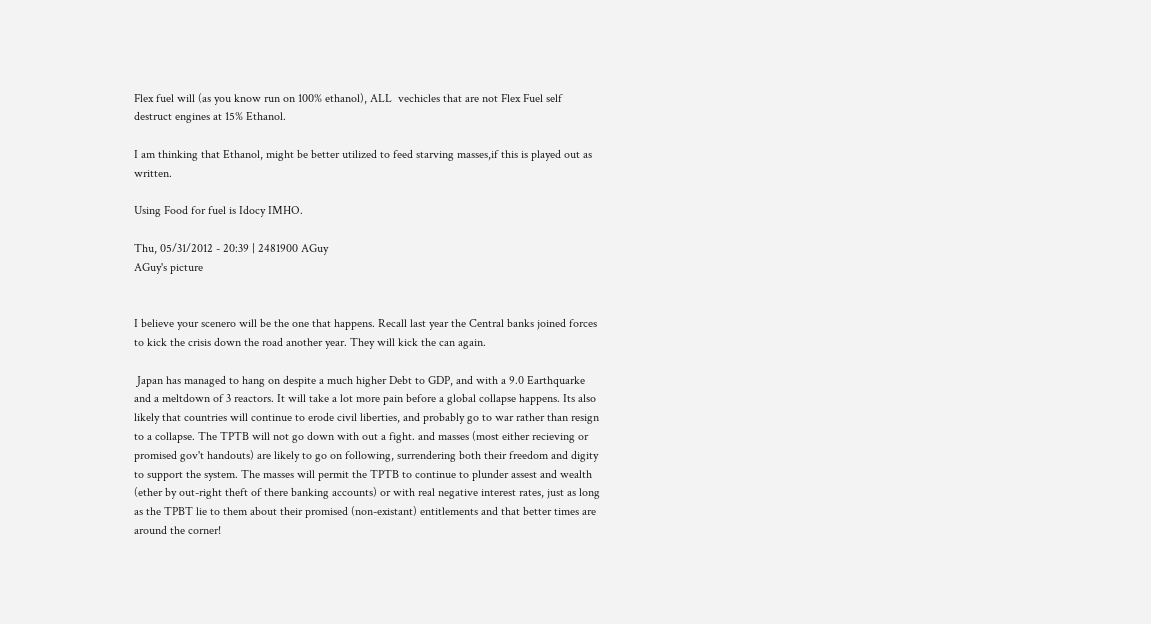Flex fuel will (as you know run on 100% ethanol), ALL  vechicles that are not Flex Fuel self destruct engines at 15% Ethanol.

I am thinking that Ethanol, might be better utilized to feed starving masses,if this is played out as written.

Using Food for fuel is Idocy IMHO.

Thu, 05/31/2012 - 20:39 | 2481900 AGuy
AGuy's picture


I believe your scenero will be the one that happens. Recall last year the Central banks joined forces to kick the crisis down the road another year. They will kick the can again.

 Japan has managed to hang on despite a much higher Debt to GDP, and with a 9.0 Earthquarke and a meltdown of 3 reactors. It will take a lot more pain before a global collapse happens. Its also likely that countries will continue to erode civil liberties, and probably go to war rather than resign to a collapse. The TPTB will not go down with out a fight. and masses (most either recieving or promised gov't handouts) are likely to go on following, surrendering both their freedom and digity to support the system. The masses will permit the TPTB to continue to plunder assest and wealth (ether by out-right theft of there banking accounts) or with real negative interest rates, just as long as the TPBT lie to them about their promised (non-existant) entitlements and that better times are around the corner!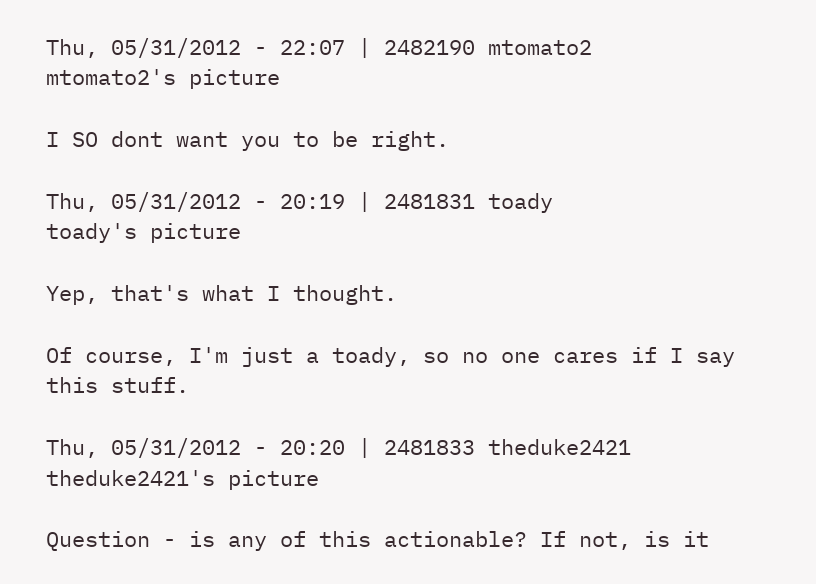Thu, 05/31/2012 - 22:07 | 2482190 mtomato2
mtomato2's picture

I SO dont want you to be right.

Thu, 05/31/2012 - 20:19 | 2481831 toady
toady's picture

Yep, that's what I thought.

Of course, I'm just a toady, so no one cares if I say this stuff.

Thu, 05/31/2012 - 20:20 | 2481833 theduke2421
theduke2421's picture

Question - is any of this actionable? If not, is it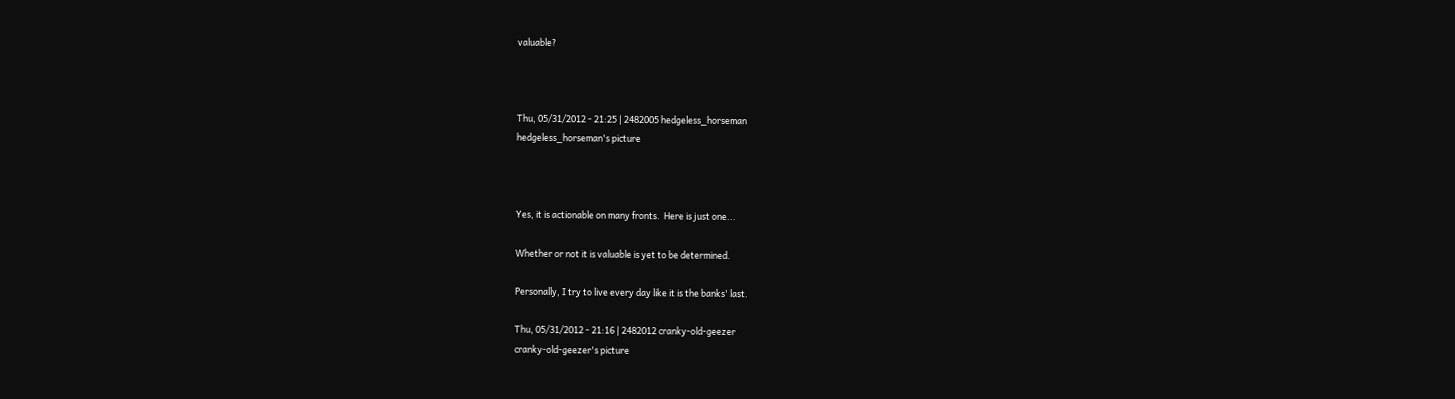valuable?



Thu, 05/31/2012 - 21:25 | 2482005 hedgeless_horseman
hedgeless_horseman's picture



Yes, it is actionable on many fronts.  Here is just one...

Whether or not it is valuable is yet to be determined.

Personally, I try to live every day like it is the banks' last.

Thu, 05/31/2012 - 21:16 | 2482012 cranky-old-geezer
cranky-old-geezer's picture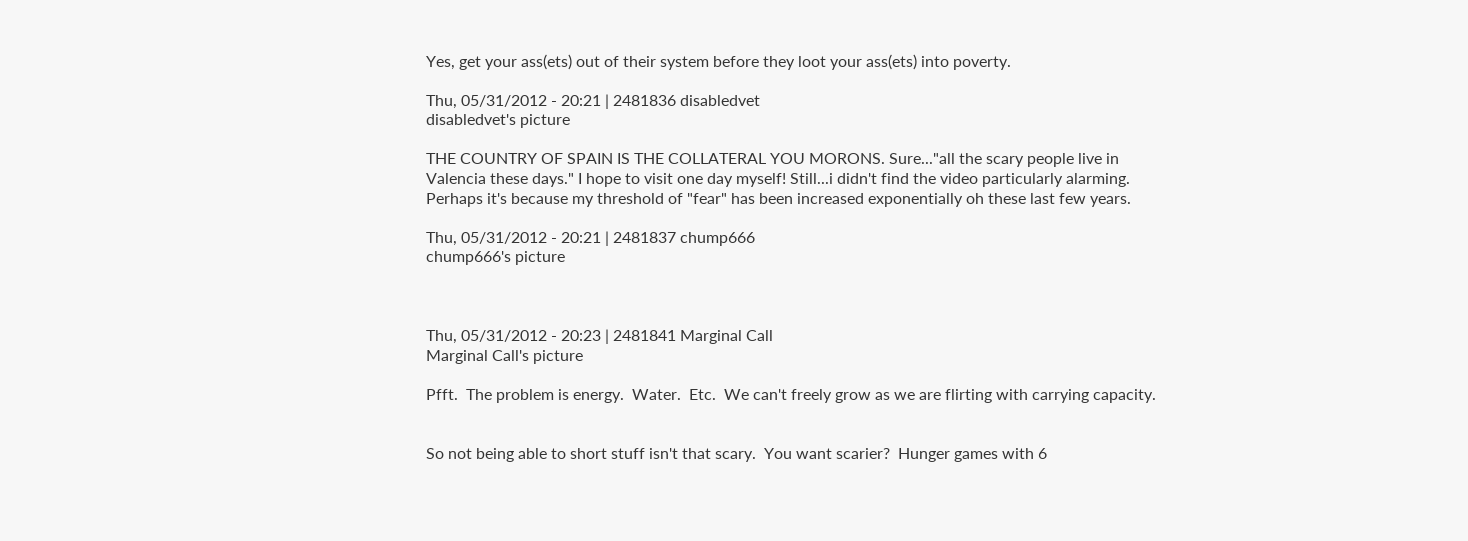Yes, get your ass(ets) out of their system before they loot your ass(ets) into poverty.

Thu, 05/31/2012 - 20:21 | 2481836 disabledvet
disabledvet's picture

THE COUNTRY OF SPAIN IS THE COLLATERAL YOU MORONS. Sure..."all the scary people live in Valencia these days." I hope to visit one day myself! Still...i didn't find the video particularly alarming. Perhaps it's because my threshold of "fear" has been increased exponentially oh these last few years.

Thu, 05/31/2012 - 20:21 | 2481837 chump666
chump666's picture



Thu, 05/31/2012 - 20:23 | 2481841 Marginal Call
Marginal Call's picture

Pfft.  The problem is energy.  Water.  Etc.  We can't freely grow as we are flirting with carrying capacity.


So not being able to short stuff isn't that scary.  You want scarier?  Hunger games with 6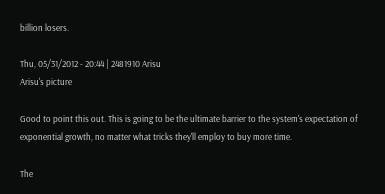billion losers.

Thu, 05/31/2012 - 20:44 | 2481910 Arisu
Arisu's picture

Good to point this out. This is going to be the ultimate barrier to the system's expectation of exponential growth, no matter what tricks they'll employ to buy more time.

The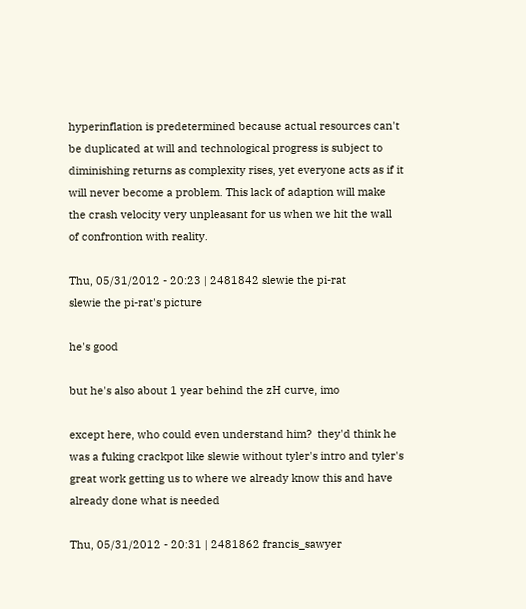hyperinflation is predetermined because actual resources can't be duplicated at will and technological progress is subject to diminishing returns as complexity rises, yet everyone acts as if it will never become a problem. This lack of adaption will make the crash velocity very unpleasant for us when we hit the wall of confrontion with reality.

Thu, 05/31/2012 - 20:23 | 2481842 slewie the pi-rat
slewie the pi-rat's picture

he's good

but he's also about 1 year behind the zH curve, imo

except here, who could even understand him?  they'd think he was a fuking crackpot like slewie without tyler's intro and tyler's great work getting us to where we already know this and have already done what is needed

Thu, 05/31/2012 - 20:31 | 2481862 francis_sawyer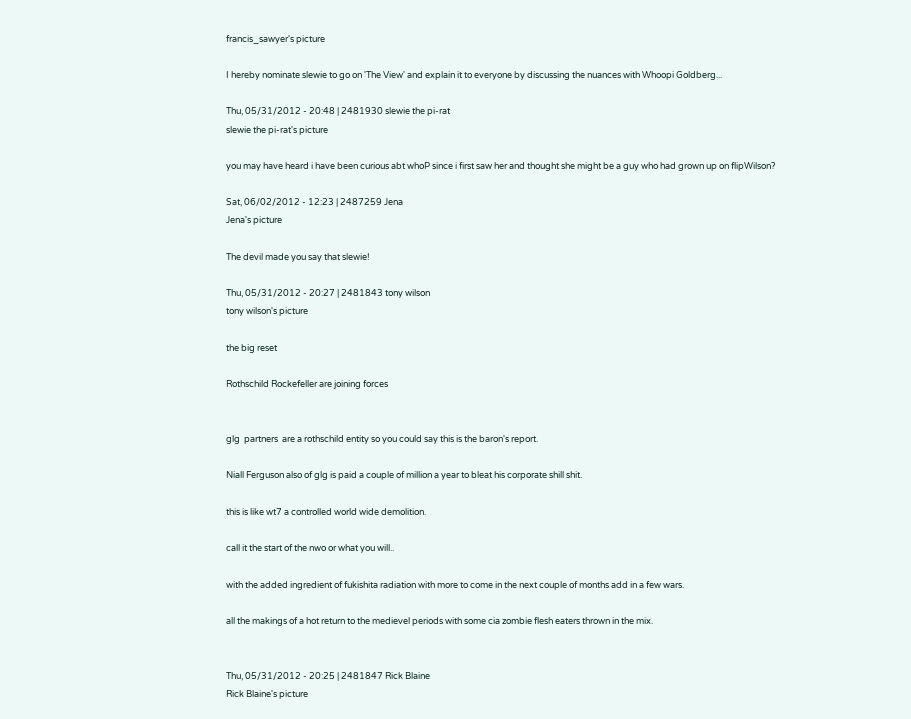francis_sawyer's picture

I hereby nominate slewie to go on 'The View' and explain it to everyone by discussing the nuances with Whoopi Goldberg...

Thu, 05/31/2012 - 20:48 | 2481930 slewie the pi-rat
slewie the pi-rat's picture

you may have heard i have been curious abt whoP since i first saw her and thought she might be a guy who had grown up on flipWilson?

Sat, 06/02/2012 - 12:23 | 2487259 Jena
Jena's picture

The devil made you say that slewie!

Thu, 05/31/2012 - 20:27 | 2481843 tony wilson
tony wilson's picture

the big reset

Rothschild Rockefeller are joining forces


glg  partners  are a rothschild entity so you could say this is the baron's report.

Niall Ferguson also of glg is paid a couple of million a year to bleat his corporate shill shit.

this is like wt7 a controlled world wide demolition.

call it the start of the nwo or what you will..

with the added ingredient of fukishita radiation with more to come in the next couple of months add in a few wars.

all the makings of a hot return to the medievel periods with some cia zombie flesh eaters thrown in the mix.


Thu, 05/31/2012 - 20:25 | 2481847 Rick Blaine
Rick Blaine's picture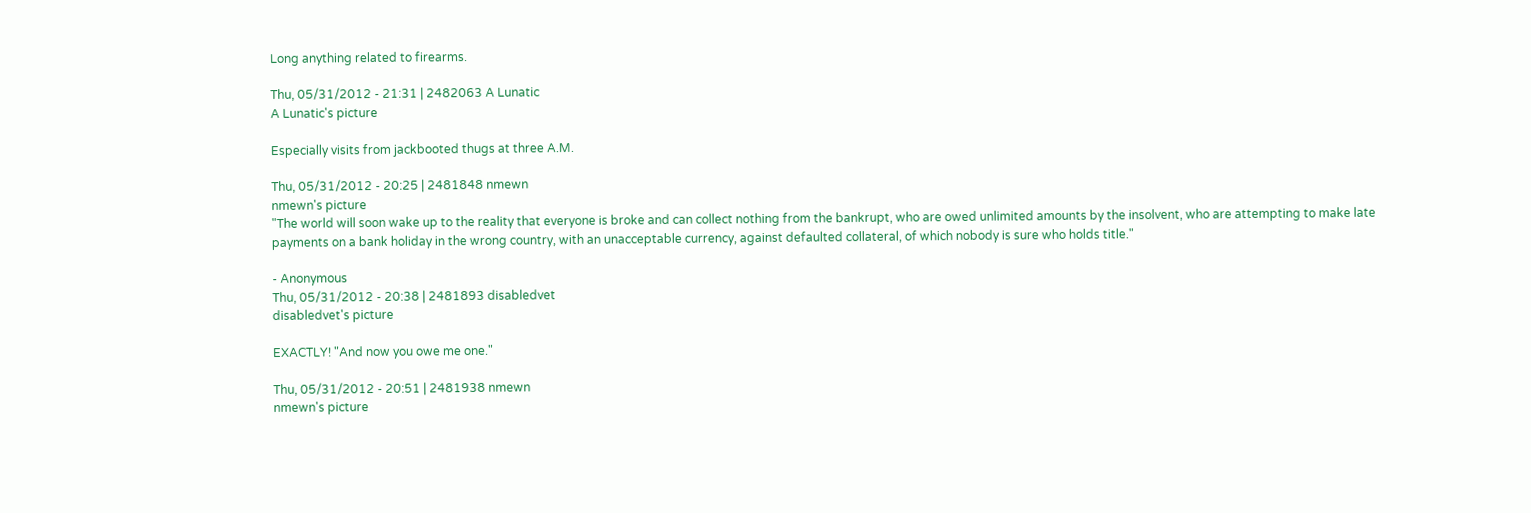Long anything related to firearms.

Thu, 05/31/2012 - 21:31 | 2482063 A Lunatic
A Lunatic's picture

Especially visits from jackbooted thugs at three A.M.

Thu, 05/31/2012 - 20:25 | 2481848 nmewn
nmewn's picture
"The world will soon wake up to the reality that everyone is broke and can collect nothing from the bankrupt, who are owed unlimited amounts by the insolvent, who are attempting to make late payments on a bank holiday in the wrong country, with an unacceptable currency, against defaulted collateral, of which nobody is sure who holds title."

- Anonymous
Thu, 05/31/2012 - 20:38 | 2481893 disabledvet
disabledvet's picture

EXACTLY! "And now you owe me one."

Thu, 05/31/2012 - 20:51 | 2481938 nmewn
nmewn's picture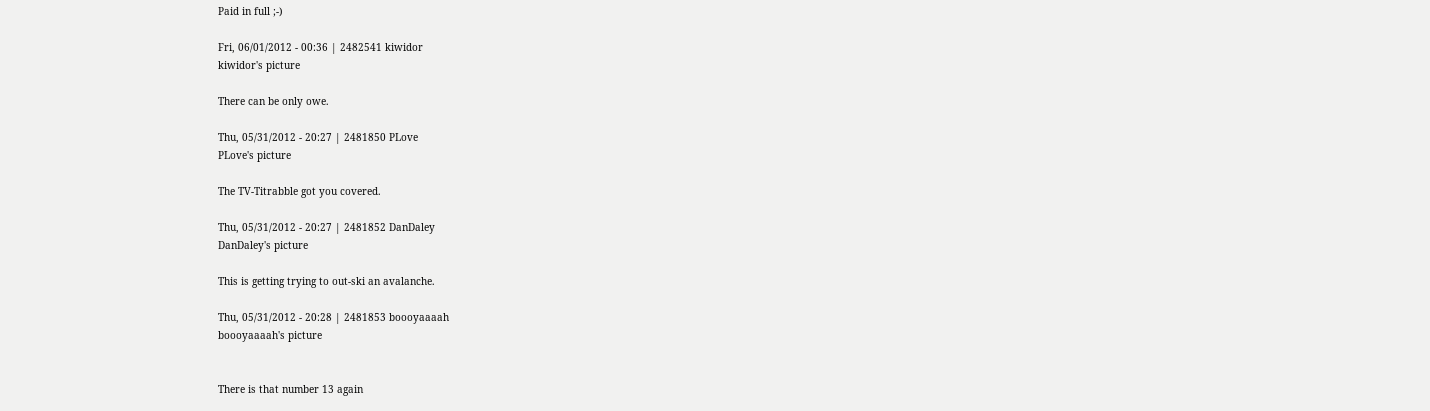Paid in full ;-)

Fri, 06/01/2012 - 00:36 | 2482541 kiwidor
kiwidor's picture

There can be only owe.

Thu, 05/31/2012 - 20:27 | 2481850 PLove
PLove's picture

The TV-Titrabble got you covered.

Thu, 05/31/2012 - 20:27 | 2481852 DanDaley
DanDaley's picture

This is getting trying to out-ski an avalanche.

Thu, 05/31/2012 - 20:28 | 2481853 boooyaaaah
boooyaaaah's picture


There is that number 13 again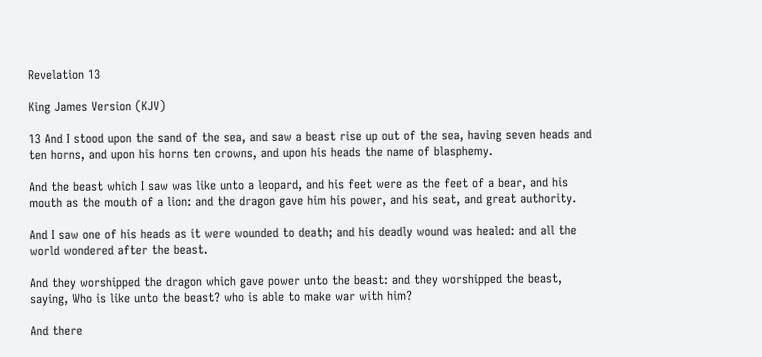Revelation 13

King James Version (KJV)

13 And I stood upon the sand of the sea, and saw a beast rise up out of the sea, having seven heads and ten horns, and upon his horns ten crowns, and upon his heads the name of blasphemy.

And the beast which I saw was like unto a leopard, and his feet were as the feet of a bear, and his mouth as the mouth of a lion: and the dragon gave him his power, and his seat, and great authority.

And I saw one of his heads as it were wounded to death; and his deadly wound was healed: and all the world wondered after the beast.

And they worshipped the dragon which gave power unto the beast: and they worshipped the beast, saying, Who is like unto the beast? who is able to make war with him?

And there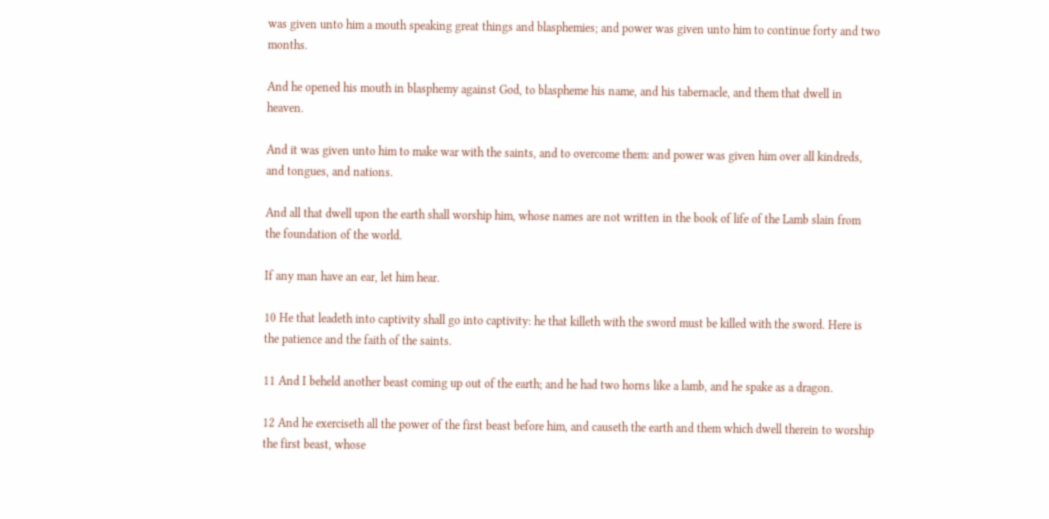was given unto him a mouth speaking great things and blasphemies; and power was given unto him to continue forty and two months.

And he opened his mouth in blasphemy against God, to blaspheme his name, and his tabernacle, and them that dwell in heaven.

And it was given unto him to make war with the saints, and to overcome them: and power was given him over all kindreds, and tongues, and nations.

And all that dwell upon the earth shall worship him, whose names are not written in the book of life of the Lamb slain from the foundation of the world.

If any man have an ear, let him hear.

10 He that leadeth into captivity shall go into captivity: he that killeth with the sword must be killed with the sword. Here is the patience and the faith of the saints.

11 And I beheld another beast coming up out of the earth; and he had two horns like a lamb, and he spake as a dragon.

12 And he exerciseth all the power of the first beast before him, and causeth the earth and them which dwell therein to worship the first beast, whose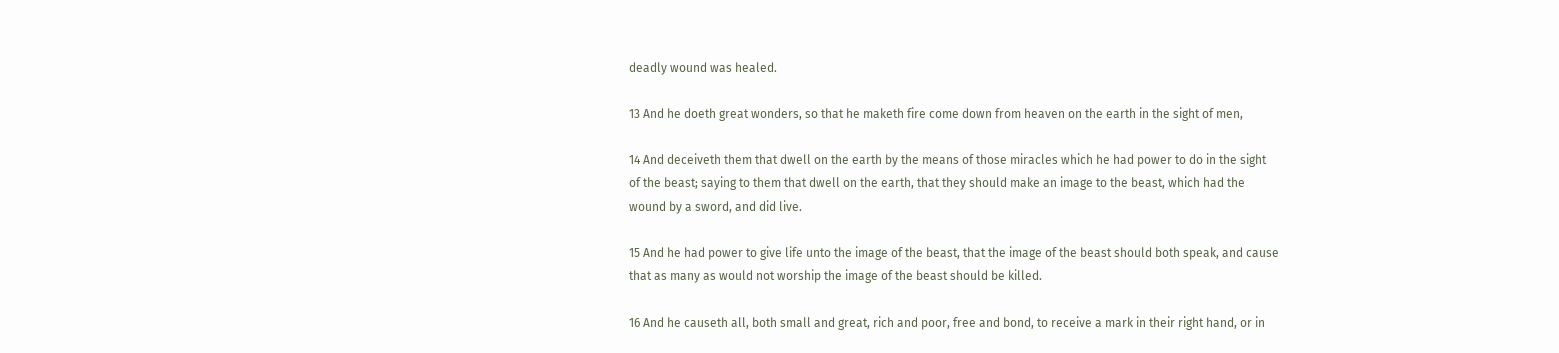deadly wound was healed.

13 And he doeth great wonders, so that he maketh fire come down from heaven on the earth in the sight of men,

14 And deceiveth them that dwell on the earth by the means of those miracles which he had power to do in the sight of the beast; saying to them that dwell on the earth, that they should make an image to the beast, which had the wound by a sword, and did live.

15 And he had power to give life unto the image of the beast, that the image of the beast should both speak, and cause that as many as would not worship the image of the beast should be killed.

16 And he causeth all, both small and great, rich and poor, free and bond, to receive a mark in their right hand, or in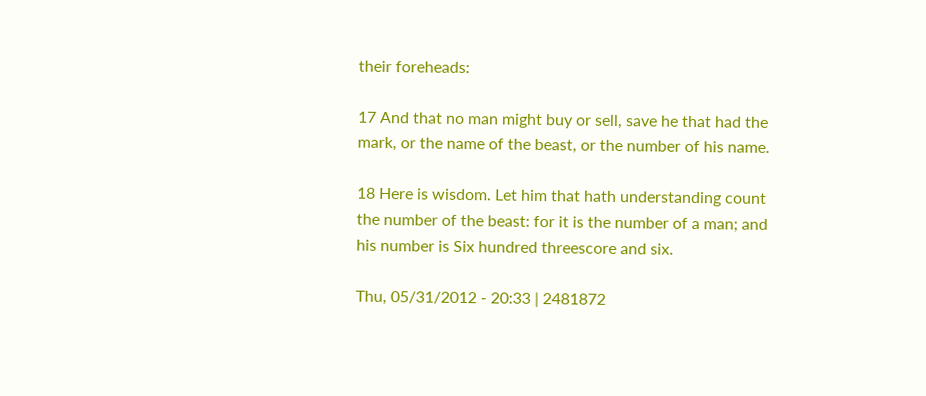their foreheads:

17 And that no man might buy or sell, save he that had the mark, or the name of the beast, or the number of his name.

18 Here is wisdom. Let him that hath understanding count the number of the beast: for it is the number of a man; and his number is Six hundred threescore and six.

Thu, 05/31/2012 - 20:33 | 2481872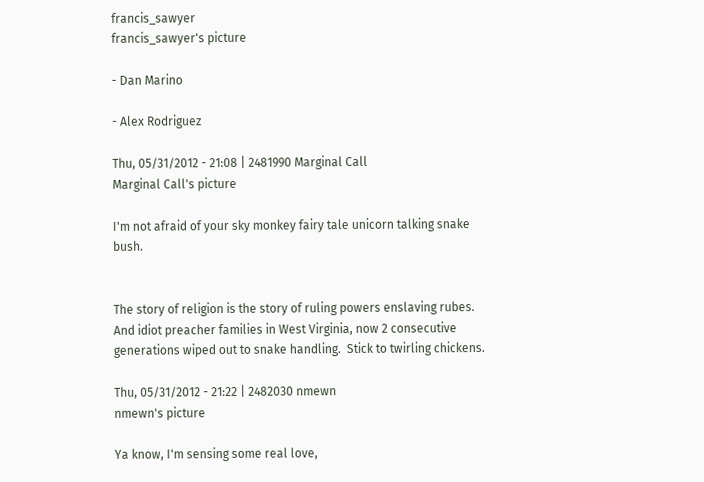francis_sawyer
francis_sawyer's picture

- Dan Marino

- Alex Rodriguez

Thu, 05/31/2012 - 21:08 | 2481990 Marginal Call
Marginal Call's picture

I'm not afraid of your sky monkey fairy tale unicorn talking snake bush.


The story of religion is the story of ruling powers enslaving rubes.  And idiot preacher families in West Virginia, now 2 consecutive generations wiped out to snake handling.  Stick to twirling chickens.

Thu, 05/31/2012 - 21:22 | 2482030 nmewn
nmewn's picture

Ya know, I'm sensing some real love,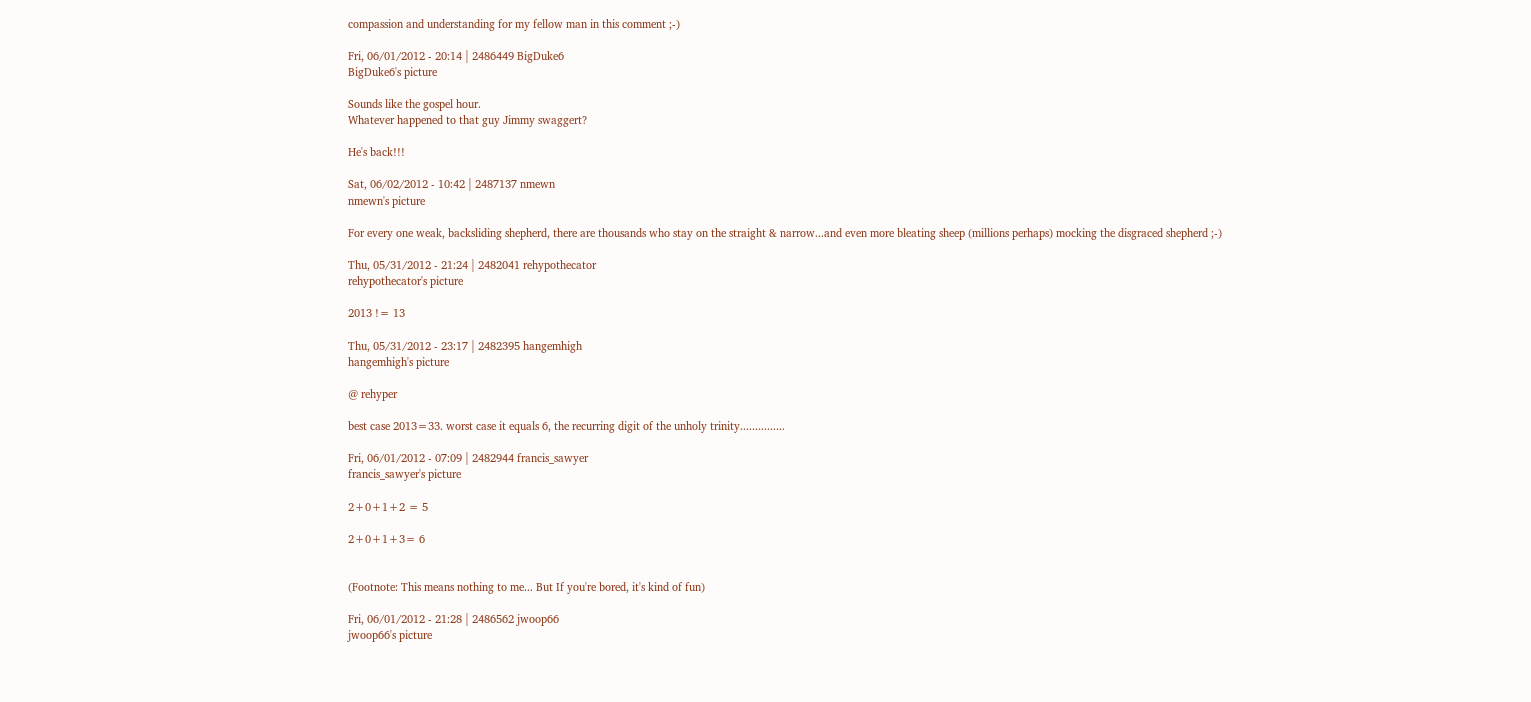compassion and understanding for my fellow man in this comment ;-)

Fri, 06/01/2012 - 20:14 | 2486449 BigDuke6
BigDuke6's picture

Sounds like the gospel hour.
Whatever happened to that guy Jimmy swaggert?

He's back!!!

Sat, 06/02/2012 - 10:42 | 2487137 nmewn
nmewn's picture

For every one weak, backsliding shepherd, there are thousands who stay on the straight & narrow...and even more bleating sheep (millions perhaps) mocking the disgraced shepherd ;-)

Thu, 05/31/2012 - 21:24 | 2482041 rehypothecator
rehypothecator's picture

2013 != 13

Thu, 05/31/2012 - 23:17 | 2482395 hangemhigh
hangemhigh's picture

@ rehyper

best case 2013=33. worst case it equals 6, the recurring digit of the unholy trinity...............

Fri, 06/01/2012 - 07:09 | 2482944 francis_sawyer
francis_sawyer's picture

2+0+1+2 = 5

2+0+1+3= 6


(Footnote: This means nothing to me... But If you're bored, it's kind of fun)

Fri, 06/01/2012 - 21:28 | 2486562 jwoop66
jwoop66's picture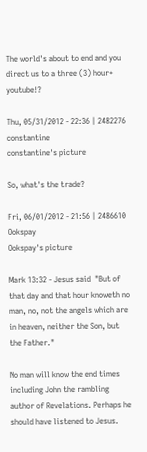The world's about to end and you direct us to a three (3) hour+ youtube!?

Thu, 05/31/2012 - 22:36 | 2482276 constantine
constantine's picture

So, what's the trade?

Fri, 06/01/2012 - 21:56 | 2486610 Ookspay
Ookspay's picture

Mark 13:32 - Jesus said  "But of that day and that hour knoweth no man, no, not the angels which are in heaven, neither the Son, but the Father."

No man will know the end times including John the rambling author of Revelations. Perhaps he should have listened to Jesus.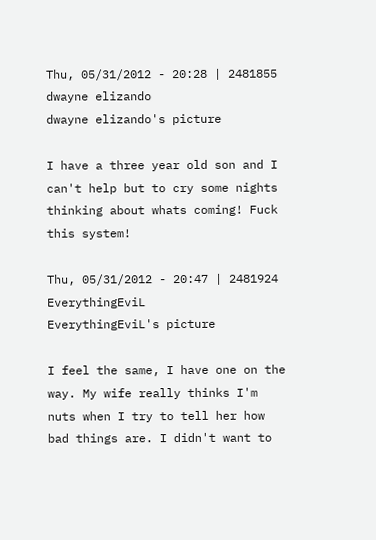Thu, 05/31/2012 - 20:28 | 2481855 dwayne elizando
dwayne elizando's picture

I have a three year old son and I can't help but to cry some nights thinking about whats coming! Fuck this system!

Thu, 05/31/2012 - 20:47 | 2481924 EverythingEviL
EverythingEviL's picture

I feel the same, I have one on the way. My wife really thinks I'm nuts when I try to tell her how bad things are. I didn't want to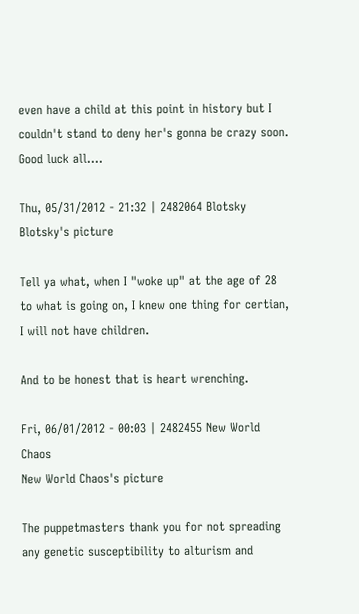even have a child at this point in history but I couldn't stand to deny her's gonna be crazy soon. Good luck all....

Thu, 05/31/2012 - 21:32 | 2482064 Blotsky
Blotsky's picture

Tell ya what, when I "woke up" at the age of 28 to what is going on, I knew one thing for certian, I will not have children.

And to be honest that is heart wrenching.

Fri, 06/01/2012 - 00:03 | 2482455 New World Chaos
New World Chaos's picture

The puppetmasters thank you for not spreading any genetic susceptibility to alturism and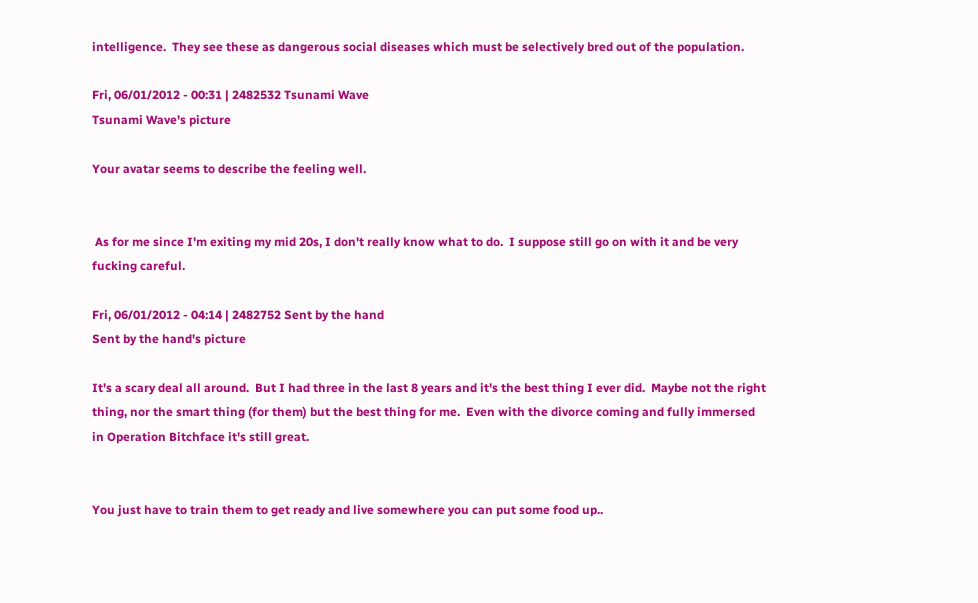intelligence.  They see these as dangerous social diseases which must be selectively bred out of the population.

Fri, 06/01/2012 - 00:31 | 2482532 Tsunami Wave
Tsunami Wave's picture

Your avatar seems to describe the feeling well.


 As for me since I'm exiting my mid 20s, I don't really know what to do.  I suppose still go on with it and be very fucking careful.

Fri, 06/01/2012 - 04:14 | 2482752 Sent by the hand
Sent by the hand's picture

It's a scary deal all around.  But I had three in the last 8 years and it's the best thing I ever did.  Maybe not the right thing, nor the smart thing (for them) but the best thing for me.  Even with the divorce coming and fully immersed in Operation Bitchface it's still great.


You just have to train them to get ready and live somewhere you can put some food up..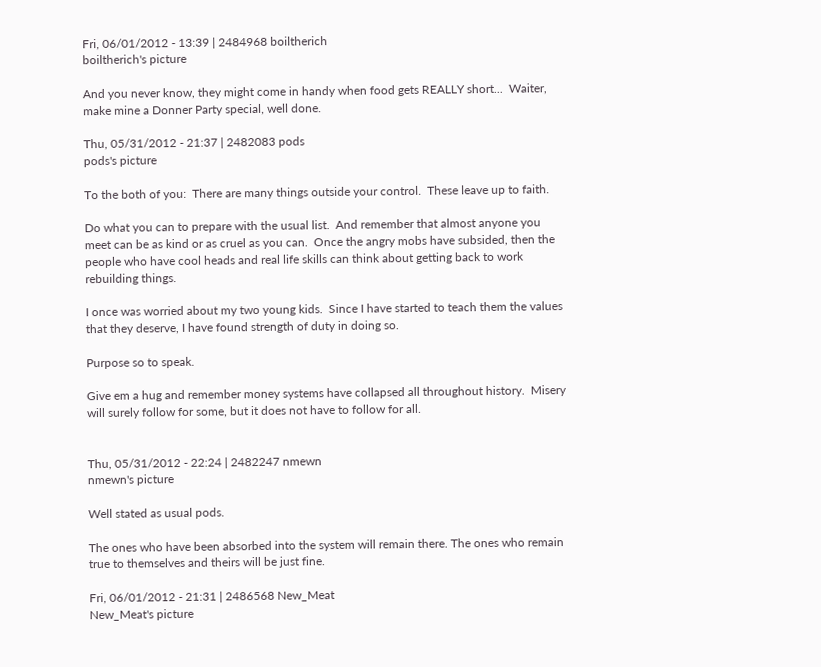Fri, 06/01/2012 - 13:39 | 2484968 boiltherich
boiltherich's picture

And you never know, they might come in handy when food gets REALLY short...  Waiter, make mine a Donner Party special, well done.

Thu, 05/31/2012 - 21:37 | 2482083 pods
pods's picture

To the both of you:  There are many things outside your control.  These leave up to faith.

Do what you can to prepare with the usual list.  And remember that almost anyone you meet can be as kind or as cruel as you can.  Once the angry mobs have subsided, then the people who have cool heads and real life skills can think about getting back to work rebuilding things.

I once was worried about my two young kids.  Since I have started to teach them the values that they deserve, I have found strength of duty in doing so.

Purpose so to speak.

Give em a hug and remember money systems have collapsed all throughout history.  Misery will surely follow for some, but it does not have to follow for all.


Thu, 05/31/2012 - 22:24 | 2482247 nmewn
nmewn's picture

Well stated as usual pods.

The ones who have been absorbed into the system will remain there. The ones who remain true to themselves and theirs will be just fine.

Fri, 06/01/2012 - 21:31 | 2486568 New_Meat
New_Meat's picture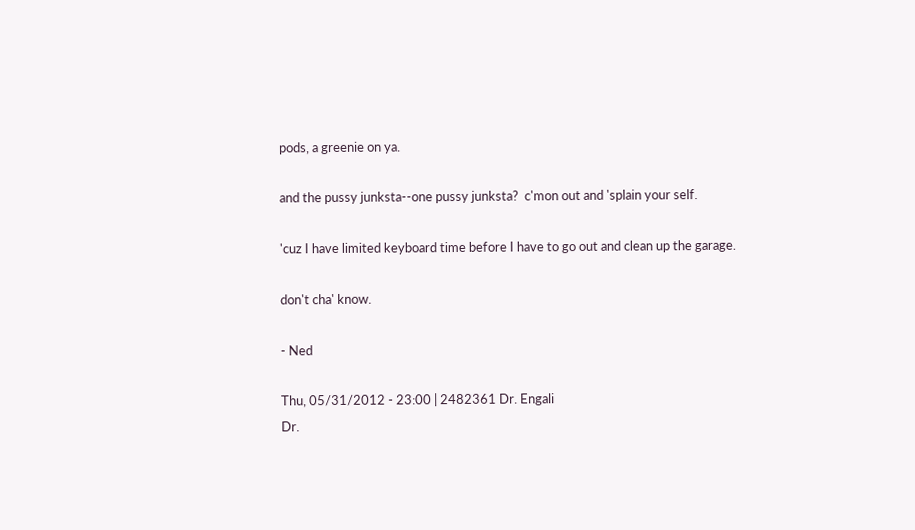pods, a greenie on ya.

and the pussy junksta--one pussy junksta?  c'mon out and 'splain your self.

'cuz I have limited keyboard time before I have to go out and clean up the garage.

don't cha' know.

- Ned

Thu, 05/31/2012 - 23:00 | 2482361 Dr. Engali
Dr.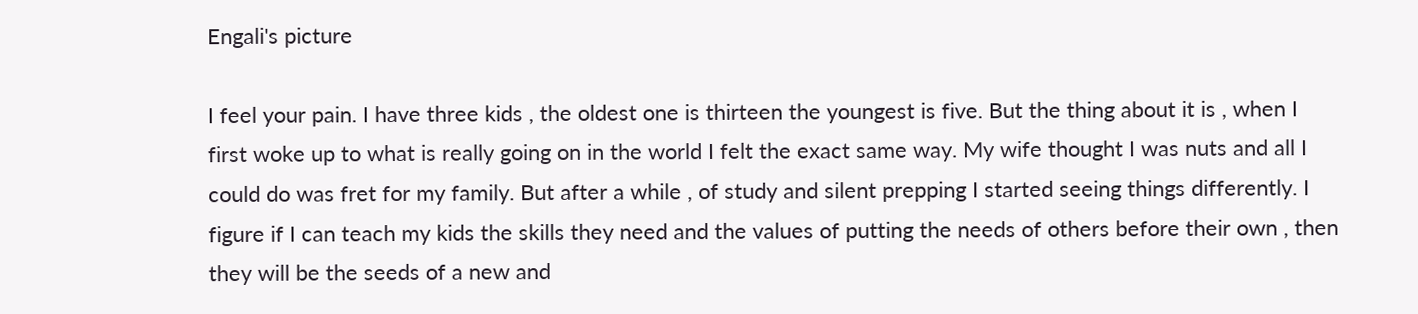Engali's picture

I feel your pain. I have three kids , the oldest one is thirteen the youngest is five. But the thing about it is , when I first woke up to what is really going on in the world I felt the exact same way. My wife thought I was nuts and all I could do was fret for my family. But after a while , of study and silent prepping I started seeing things differently. I figure if I can teach my kids the skills they need and the values of putting the needs of others before their own , then they will be the seeds of a new and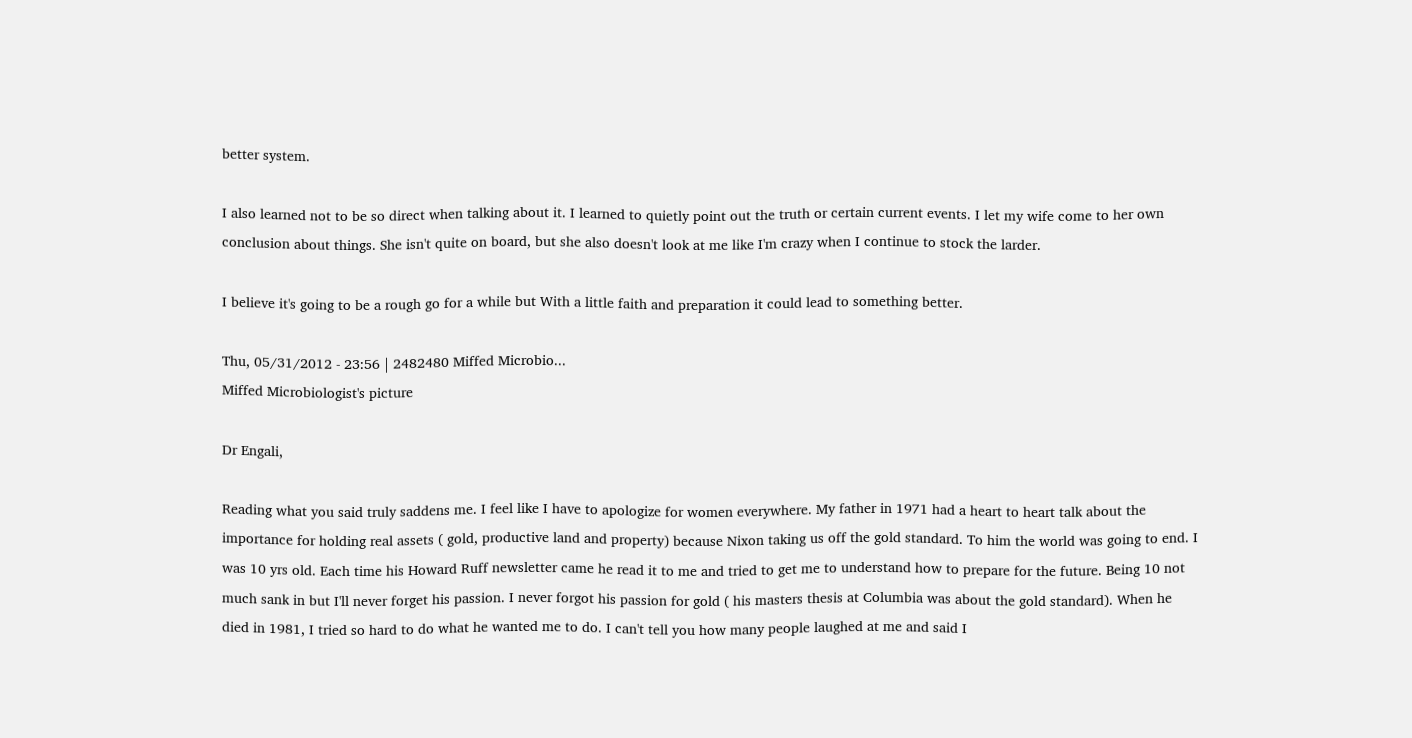better system.

I also learned not to be so direct when talking about it. I learned to quietly point out the truth or certain current events. I let my wife come to her own conclusion about things. She isn't quite on board, but she also doesn't look at me like I'm crazy when I continue to stock the larder.

I believe it's going to be a rough go for a while but With a little faith and preparation it could lead to something better.

Thu, 05/31/2012 - 23:56 | 2482480 Miffed Microbio...
Miffed Microbiologist's picture

Dr Engali,

Reading what you said truly saddens me. I feel like I have to apologize for women everywhere. My father in 1971 had a heart to heart talk about the importance for holding real assets ( gold, productive land and property) because Nixon taking us off the gold standard. To him the world was going to end. I was 10 yrs old. Each time his Howard Ruff newsletter came he read it to me and tried to get me to understand how to prepare for the future. Being 10 not much sank in but I'll never forget his passion. I never forgot his passion for gold ( his masters thesis at Columbia was about the gold standard). When he died in 1981, I tried so hard to do what he wanted me to do. I can't tell you how many people laughed at me and said I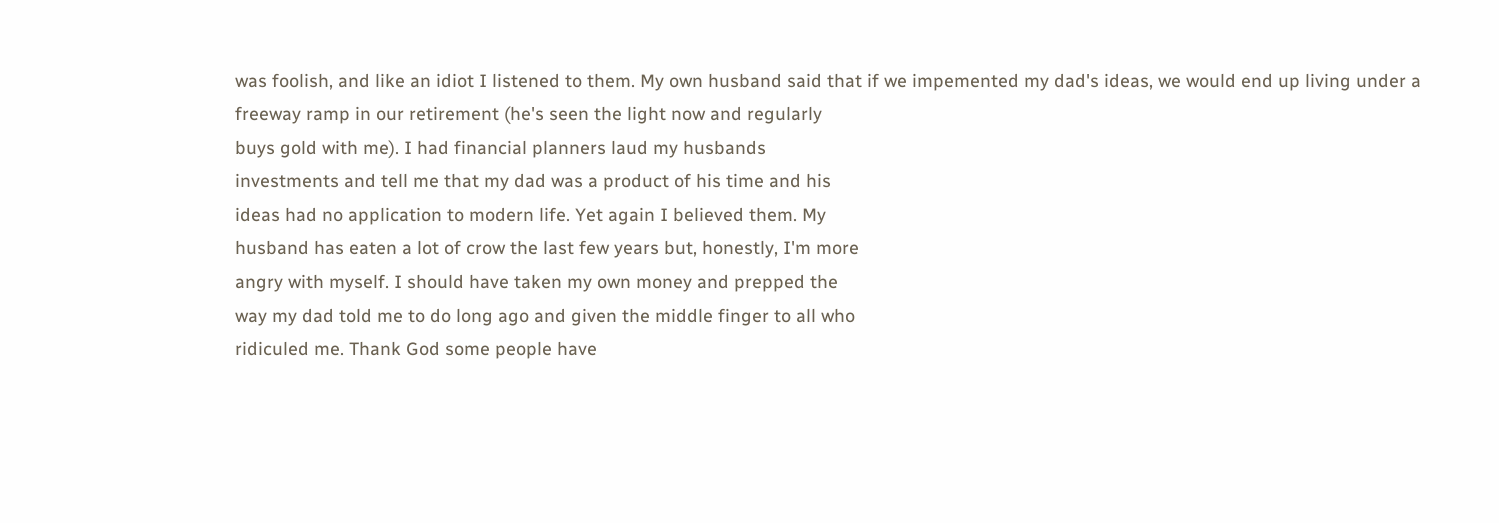was foolish, and like an idiot I listened to them. My own husband said that if we impemented my dad's ideas, we would end up living under a freeway ramp in our retirement (he's seen the light now and regularly
buys gold with me). I had financial planners laud my husbands
investments and tell me that my dad was a product of his time and his
ideas had no application to modern life. Yet again I believed them. My
husband has eaten a lot of crow the last few years but, honestly, I'm more
angry with myself. I should have taken my own money and prepped the
way my dad told me to do long ago and given the middle finger to all who
ridiculed me. Thank God some people have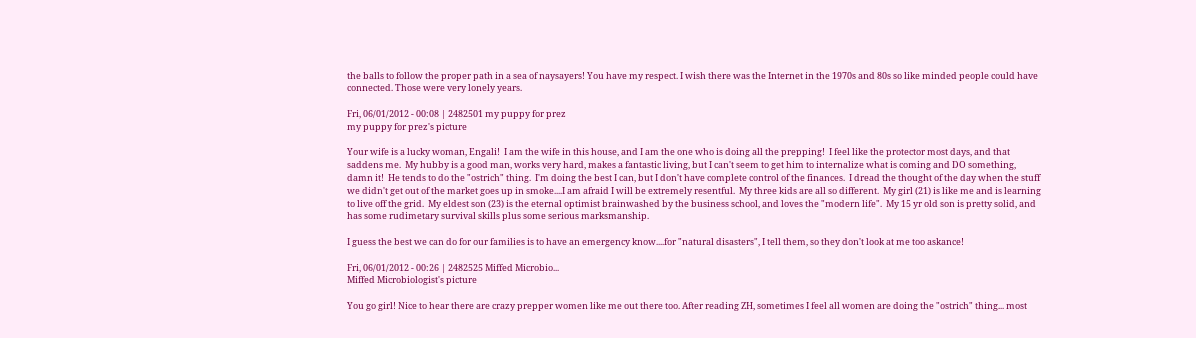the balls to follow the proper path in a sea of naysayers! You have my respect. I wish there was the Internet in the 1970s and 80s so like minded people could have connected. Those were very lonely years.

Fri, 06/01/2012 - 00:08 | 2482501 my puppy for prez
my puppy for prez's picture

Your wife is a lucky woman, Engali!  I am the wife in this house, and I am the one who is doing all the prepping!  I feel like the protector most days, and that saddens me.  My hubby is a good man, works very hard, makes a fantastic living, but I can't seem to get him to internalize what is coming and DO something, damn it!  He tends to do the "ostrich" thing.  I'm doing the best I can, but I don't have complete control of the finances.  I dread the thought of the day when the stuff we didn't get out of the market goes up in smoke....I am afraid I will be extremely resentful.  My three kids are all so different.  My girl (21) is like me and is learning to live off the grid.  My eldest son (23) is the eternal optimist brainwashed by the business school, and loves the "modern life".  My 15 yr old son is pretty solid, and has some rudimetary survival skills plus some serious marksmanship.

I guess the best we can do for our families is to have an emergency know....for "natural disasters", I tell them, so they don't look at me too askance!

Fri, 06/01/2012 - 00:26 | 2482525 Miffed Microbio...
Miffed Microbiologist's picture

You go girl! Nice to hear there are crazy prepper women like me out there too. After reading ZH, sometimes I feel all women are doing the "ostrich" thing... most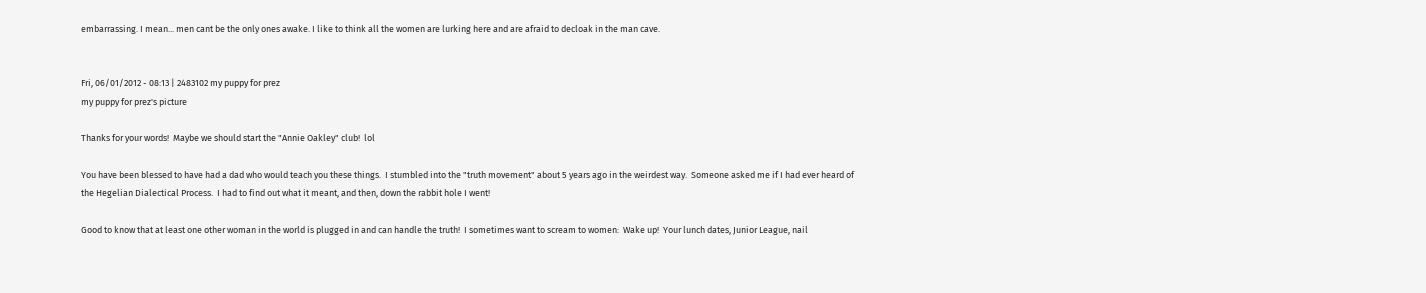embarrassing. I mean... men cant be the only ones awake. I like to think all the women are lurking here and are afraid to decloak in the man cave.


Fri, 06/01/2012 - 08:13 | 2483102 my puppy for prez
my puppy for prez's picture

Thanks for your words!  Maybe we should start the "Annie Oakley" club!  lol

You have been blessed to have had a dad who would teach you these things.  I stumbled into the "truth movement" about 5 years ago in the weirdest way.  Someone asked me if I had ever heard of the Hegelian Dialectical Process.  I had to find out what it meant, and then, down the rabbit hole I went!

Good to know that at least one other woman in the world is plugged in and can handle the truth!  I sometimes want to scream to women:  Wake up!  Your lunch dates, Junior League, nail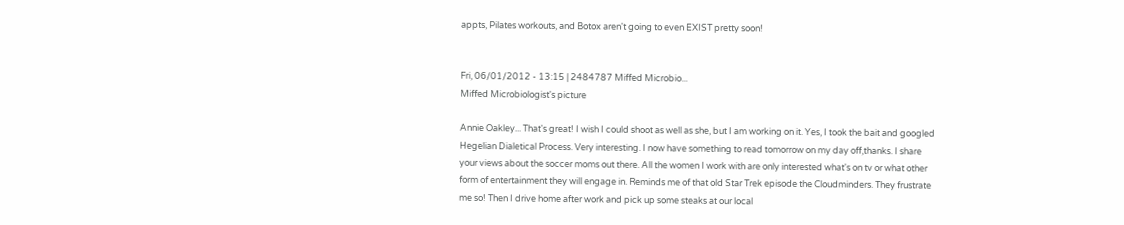appts, Pilates workouts, and Botox aren't going to even EXIST pretty soon!


Fri, 06/01/2012 - 13:15 | 2484787 Miffed Microbio...
Miffed Microbiologist's picture

Annie Oakley... That's great! I wish I could shoot as well as she, but I am working on it. Yes, I took the bait and googled Hegelian Dialetical Process. Very interesting. I now have something to read tomorrow on my day off,thanks. I share your views about the soccer moms out there. All the women I work with are only interested what's on tv or what other form of entertainment they will engage in. Reminds me of that old Star Trek episode the Cloudminders. They frustrate me so! Then I drive home after work and pick up some steaks at our local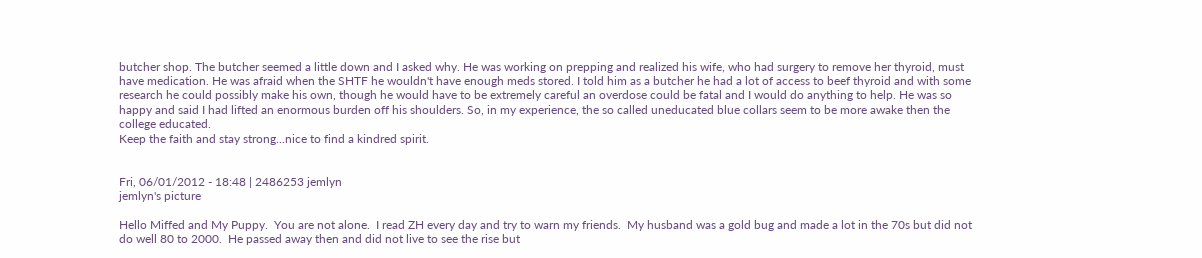butcher shop. The butcher seemed a little down and I asked why. He was working on prepping and realized his wife, who had surgery to remove her thyroid, must have medication. He was afraid when the SHTF he wouldn't have enough meds stored. I told him as a butcher he had a lot of access to beef thyroid and with some research he could possibly make his own, though he would have to be extremely careful an overdose could be fatal and I would do anything to help. He was so happy and said I had lifted an enormous burden off his shoulders. So, in my experience, the so called uneducated blue collars seem to be more awake then the college educated.
Keep the faith and stay strong...nice to find a kindred spirit.


Fri, 06/01/2012 - 18:48 | 2486253 jemlyn
jemlyn's picture

Hello Miffed and My Puppy.  You are not alone.  I read ZH every day and try to warn my friends.  My husband was a gold bug and made a lot in the 70s but did not do well 80 to 2000.  He passed away then and did not live to see the rise but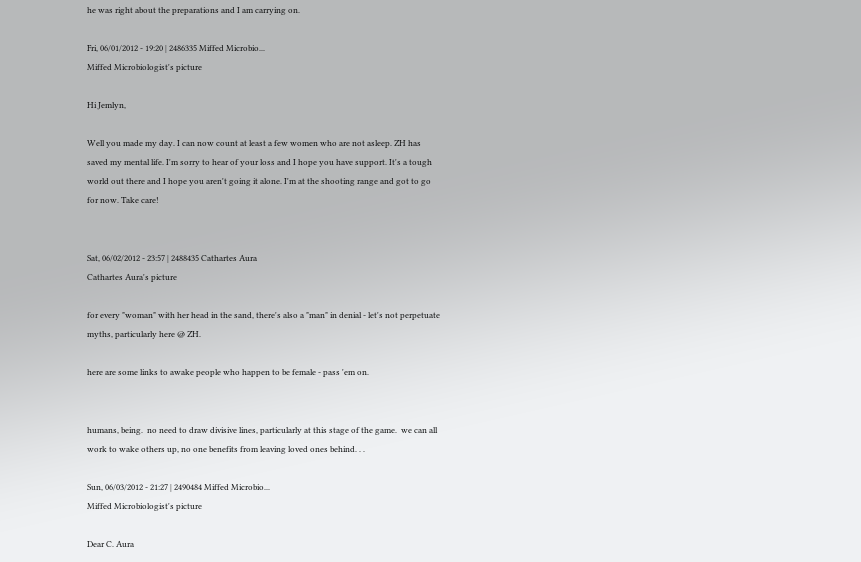he was right about the preparations and I am carrying on.

Fri, 06/01/2012 - 19:20 | 2486335 Miffed Microbio...
Miffed Microbiologist's picture

Hi Jemlyn,

Well you made my day. I can now count at least a few women who are not asleep. ZH has saved my mental life. I'm sorry to hear of your loss and I hope you have support. It's a tough world out there and I hope you aren't going it alone. I'm at the shooting range and got to go for now. Take care!


Sat, 06/02/2012 - 23:57 | 2488435 Cathartes Aura
Cathartes Aura's picture

for every "woman" with her head in the sand, there's also a "man" in denial - let's not perpetuate myths, particularly here @ ZH.

here are some links to awake people who happen to be female - pass 'em on.


humans, being.  no need to draw divisive lines, particularly at this stage of the game.  we can all work to wake others up, no one benefits from leaving loved ones behind. . .

Sun, 06/03/2012 - 21:27 | 2490484 Miffed Microbio...
Miffed Microbiologist's picture

Dear C. Aura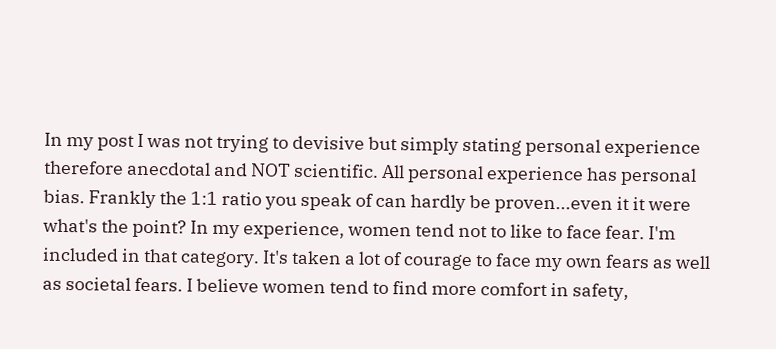In my post I was not trying to devisive but simply stating personal experience therefore anecdotal and NOT scientific. All personal experience has personal bias. Frankly the 1:1 ratio you speak of can hardly be proven...even it it were what's the point? In my experience, women tend not to like to face fear. I'm included in that category. It's taken a lot of courage to face my own fears as well as societal fears. I believe women tend to find more comfort in safety,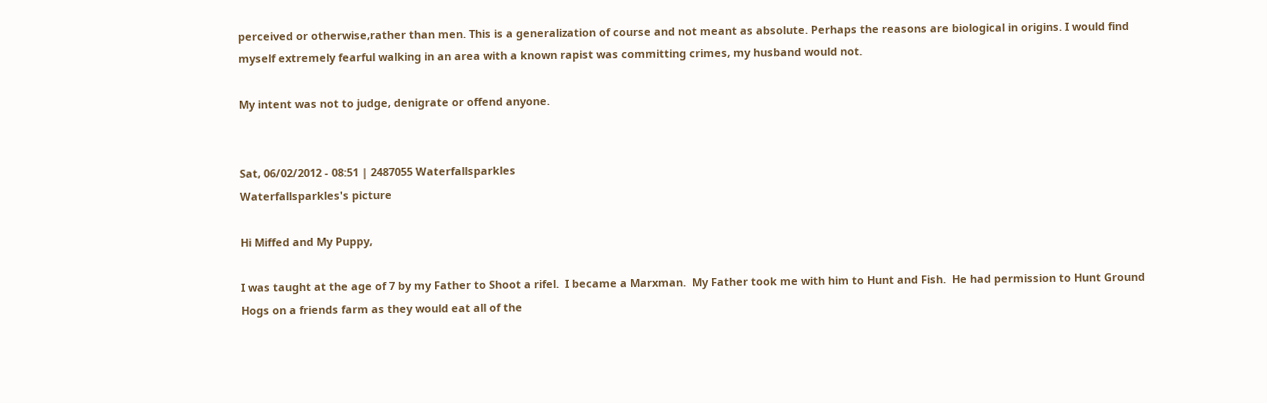perceived or otherwise,rather than men. This is a generalization of course and not meant as absolute. Perhaps the reasons are biological in origins. I would find myself extremely fearful walking in an area with a known rapist was committing crimes, my husband would not.

My intent was not to judge, denigrate or offend anyone.


Sat, 06/02/2012 - 08:51 | 2487055 Waterfallsparkles
Waterfallsparkles's picture

Hi Miffed and My Puppy,

I was taught at the age of 7 by my Father to Shoot a rifel.  I became a Marxman.  My Father took me with him to Hunt and Fish.  He had permission to Hunt Ground Hogs on a friends farm as they would eat all of the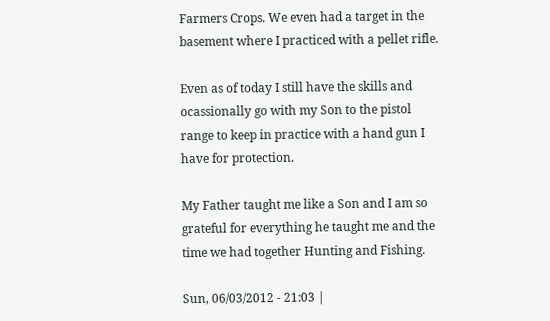Farmers Crops. We even had a target in the basement where I practiced with a pellet rifle.

Even as of today I still have the skills and ocassionally go with my Son to the pistol range to keep in practice with a hand gun I have for protection.

My Father taught me like a Son and I am so grateful for everything he taught me and the time we had together Hunting and Fishing.

Sun, 06/03/2012 - 21:03 |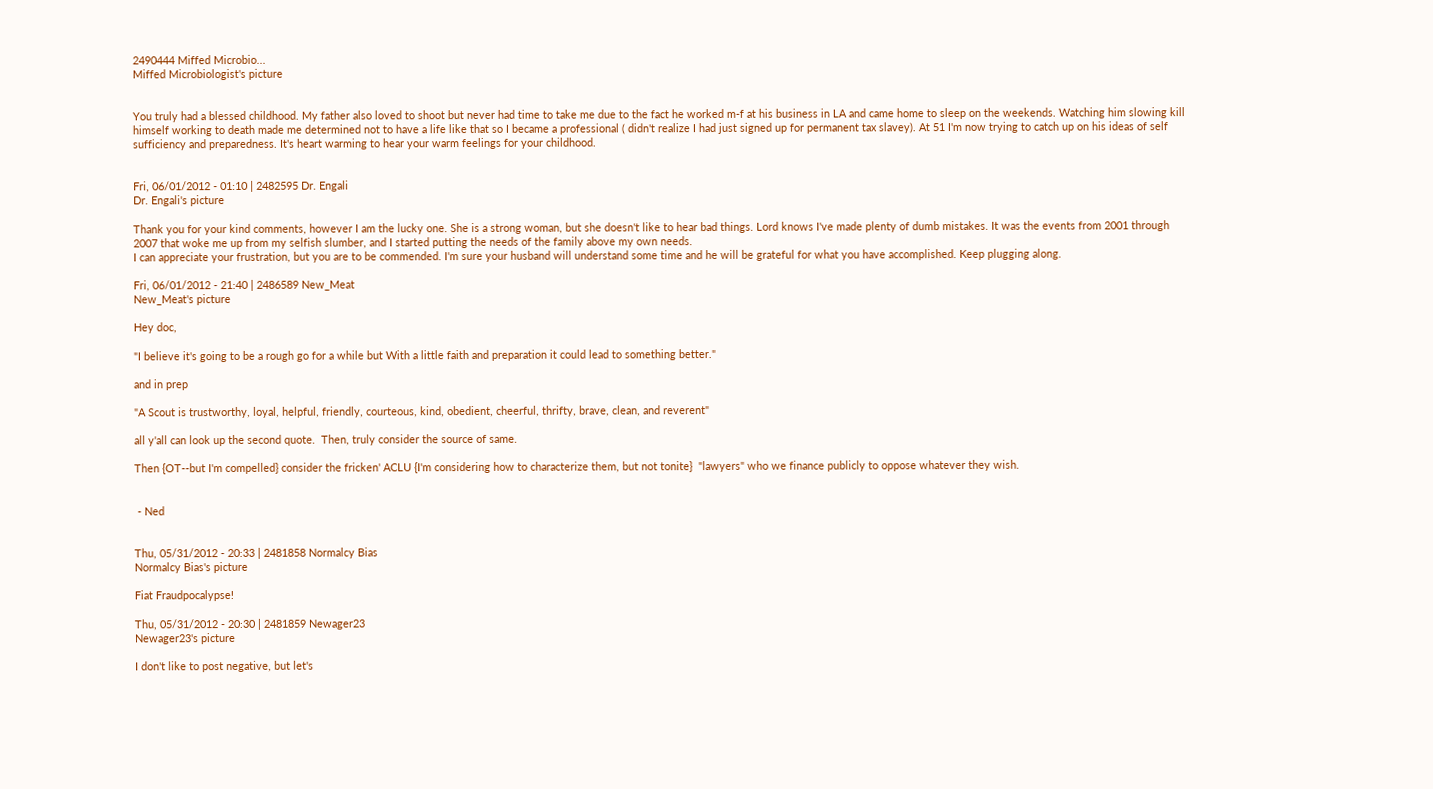2490444 Miffed Microbio...
Miffed Microbiologist's picture


You truly had a blessed childhood. My father also loved to shoot but never had time to take me due to the fact he worked m-f at his business in LA and came home to sleep on the weekends. Watching him slowing kill himself working to death made me determined not to have a life like that so I became a professional ( didn't realize I had just signed up for permanent tax slavey). At 51 I'm now trying to catch up on his ideas of self sufficiency and preparedness. It's heart warming to hear your warm feelings for your childhood.


Fri, 06/01/2012 - 01:10 | 2482595 Dr. Engali
Dr. Engali's picture

Thank you for your kind comments, however I am the lucky one. She is a strong woman, but she doesn't like to hear bad things. Lord knows I've made plenty of dumb mistakes. It was the events from 2001 through 2007 that woke me up from my selfish slumber, and I started putting the needs of the family above my own needs.
I can appreciate your frustration, but you are to be commended. I'm sure your husband will understand some time and he will be grateful for what you have accomplished. Keep plugging along.

Fri, 06/01/2012 - 21:40 | 2486589 New_Meat
New_Meat's picture

Hey doc,

"I believe it's going to be a rough go for a while but With a little faith and preparation it could lead to something better."

and in prep

"A Scout is trustworthy, loyal, helpful, friendly, courteous, kind, obedient, cheerful, thrifty, brave, clean, and reverent"

all y'all can look up the second quote.  Then, truly consider the source of same.

Then {OT--but I'm compelled} consider the fricken' ACLU {I'm considering how to characterize them, but not tonite}  "lawyers" who we finance publicly to oppose whatever they wish.


 - Ned


Thu, 05/31/2012 - 20:33 | 2481858 Normalcy Bias
Normalcy Bias's picture

Fiat Fraudpocalypse!

Thu, 05/31/2012 - 20:30 | 2481859 Newager23
Newager23's picture

I don't like to post negative, but let's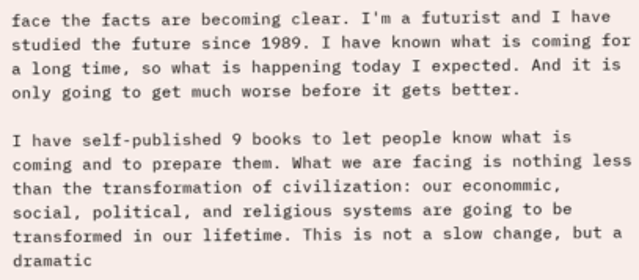face the facts are becoming clear. I'm a futurist and I have studied the future since 1989. I have known what is coming for a long time, so what is happening today I expected. And it is only going to get much worse before it gets better.

I have self-published 9 books to let people know what is coming and to prepare them. What we are facing is nothing less than the transformation of civilization: our econommic, social, political, and religious systems are going to be transformed in our lifetime. This is not a slow change, but a dramatic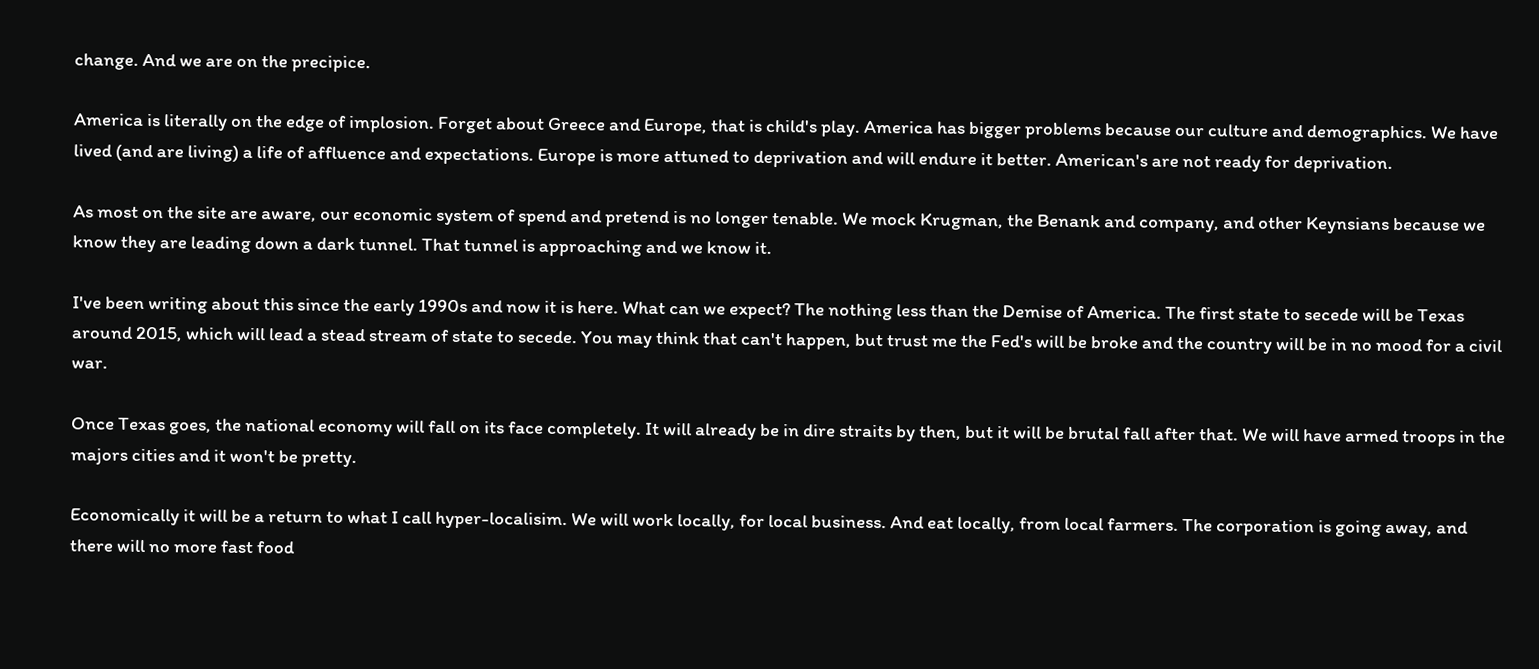change. And we are on the precipice.

America is literally on the edge of implosion. Forget about Greece and Europe, that is child's play. America has bigger problems because our culture and demographics. We have lived (and are living) a life of affluence and expectations. Europe is more attuned to deprivation and will endure it better. American's are not ready for deprivation.

As most on the site are aware, our economic system of spend and pretend is no longer tenable. We mock Krugman, the Benank and company, and other Keynsians because we know they are leading down a dark tunnel. That tunnel is approaching and we know it.

I've been writing about this since the early 1990s and now it is here. What can we expect? The nothing less than the Demise of America. The first state to secede will be Texas around 2015, which will lead a stead stream of state to secede. You may think that can't happen, but trust me the Fed's will be broke and the country will be in no mood for a civil war.

Once Texas goes, the national economy will fall on its face completely. It will already be in dire straits by then, but it will be brutal fall after that. We will have armed troops in the majors cities and it won't be pretty.

Economically it will be a return to what I call hyper-localisim. We will work locally, for local business. And eat locally, from local farmers. The corporation is going away, and there will no more fast food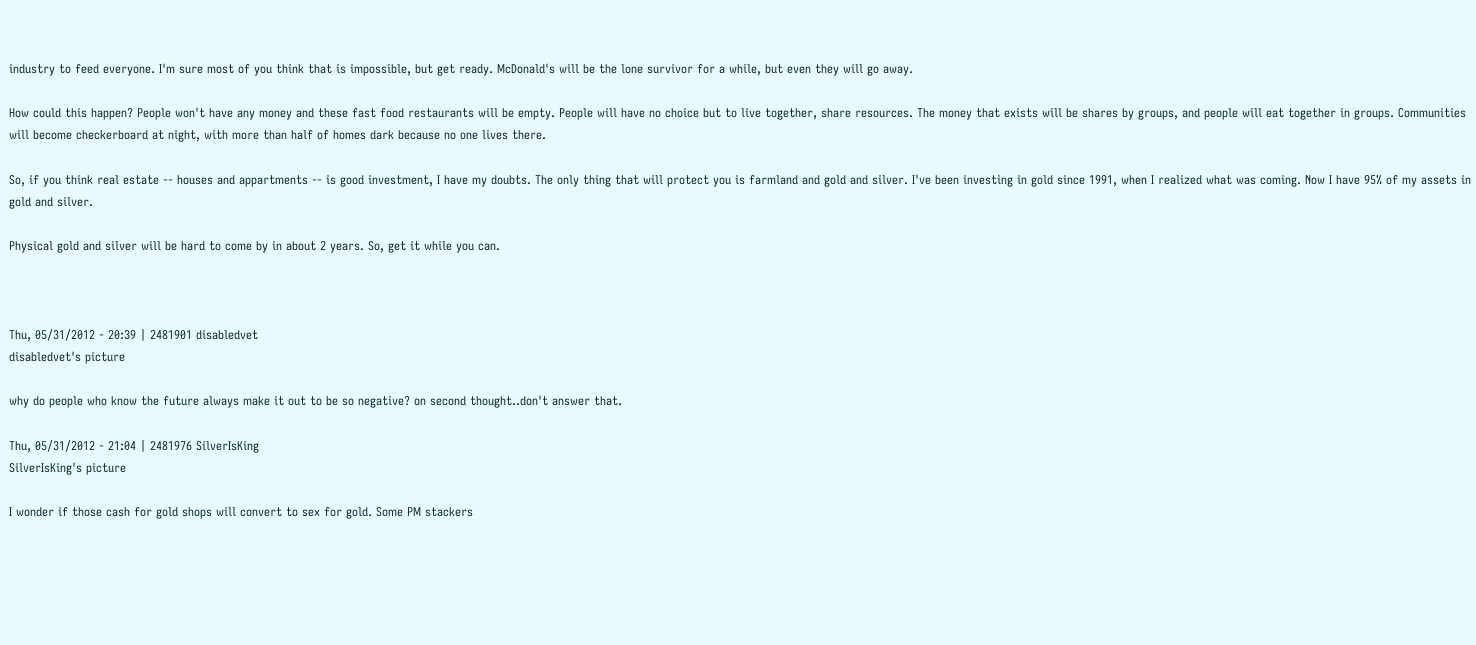industry to feed everyone. I'm sure most of you think that is impossible, but get ready. McDonald's will be the lone survivor for a while, but even they will go away.

How could this happen? People won't have any money and these fast food restaurants will be empty. People will have no choice but to live together, share resources. The money that exists will be shares by groups, and people will eat together in groups. Communities will become checkerboard at night, with more than half of homes dark because no one lives there.

So, if you think real estate -- houses and appartments -- is good investment, I have my doubts. The only thing that will protect you is farmland and gold and silver. I've been investing in gold since 1991, when I realized what was coming. Now I have 95% of my assets in gold and silver.

Physical gold and silver will be hard to come by in about 2 years. So, get it while you can.



Thu, 05/31/2012 - 20:39 | 2481901 disabledvet
disabledvet's picture

why do people who know the future always make it out to be so negative? on second thought..don't answer that.

Thu, 05/31/2012 - 21:04 | 2481976 SilverIsKing
SilverIsKing's picture

I wonder if those cash for gold shops will convert to sex for gold. Some PM stackers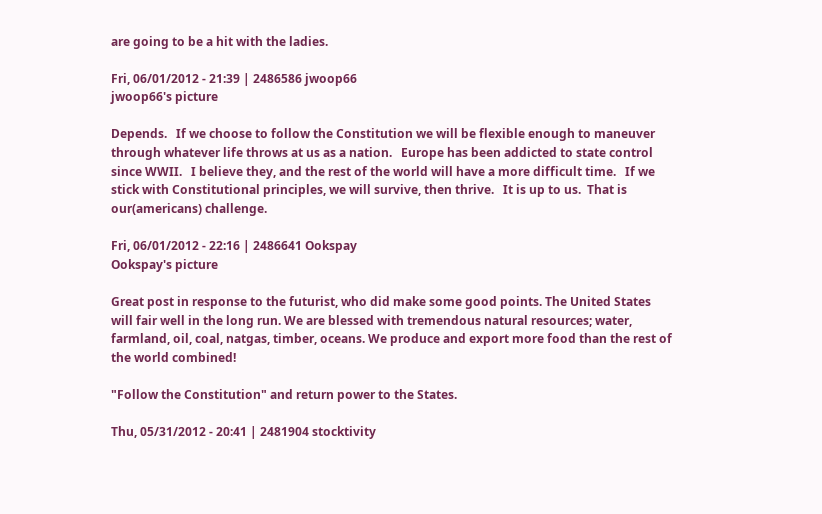are going to be a hit with the ladies.

Fri, 06/01/2012 - 21:39 | 2486586 jwoop66
jwoop66's picture

Depends.   If we choose to follow the Constitution we will be flexible enough to maneuver through whatever life throws at us as a nation.   Europe has been addicted to state control since WWII.   I believe they, and the rest of the world will have a more difficult time.   If we stick with Constitutional principles, we will survive, then thrive.   It is up to us.  That is our(americans) challenge.

Fri, 06/01/2012 - 22:16 | 2486641 Ookspay
Ookspay's picture

Great post in response to the futurist, who did make some good points. The United States will fair well in the long run. We are blessed with tremendous natural resources; water, farmland, oil, coal, natgas, timber, oceans. We produce and export more food than the rest of the world combined!

"Follow the Constitution" and return power to the States.

Thu, 05/31/2012 - 20:41 | 2481904 stocktivity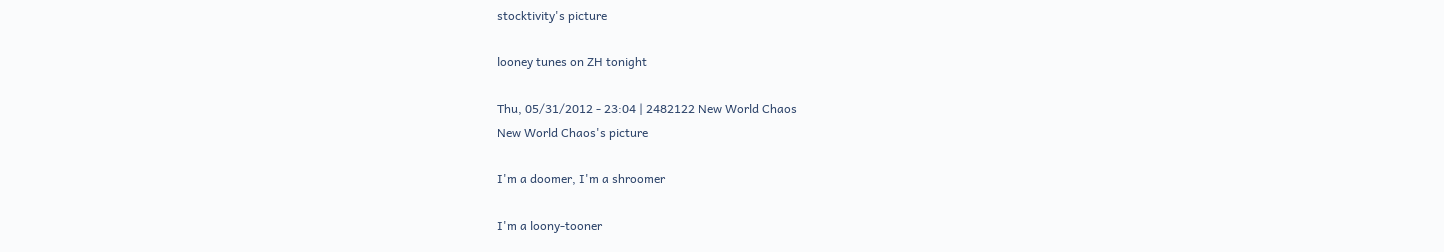stocktivity's picture

looney tunes on ZH tonight

Thu, 05/31/2012 - 23:04 | 2482122 New World Chaos
New World Chaos's picture

I'm a doomer, I'm a shroomer

I'm a loony-tooner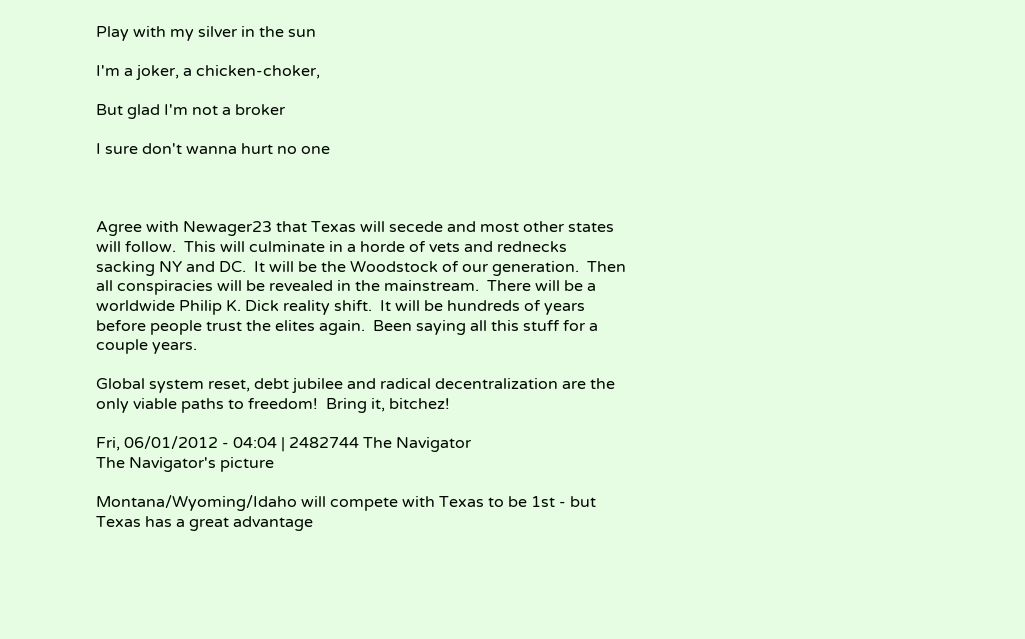Play with my silver in the sun

I'm a joker, a chicken-choker,

But glad I'm not a broker

I sure don't wanna hurt no one



Agree with Newager23 that Texas will secede and most other states will follow.  This will culminate in a horde of vets and rednecks sacking NY and DC.  It will be the Woodstock of our generation.  Then all conspiracies will be revealed in the mainstream.  There will be a worldwide Philip K. Dick reality shift.  It will be hundreds of years before people trust the elites again.  Been saying all this stuff for a couple years.

Global system reset, debt jubilee and radical decentralization are the only viable paths to freedom!  Bring it, bitchez!

Fri, 06/01/2012 - 04:04 | 2482744 The Navigator
The Navigator's picture

Montana/Wyoming/Idaho will compete with Texas to be 1st - but Texas has a great advantage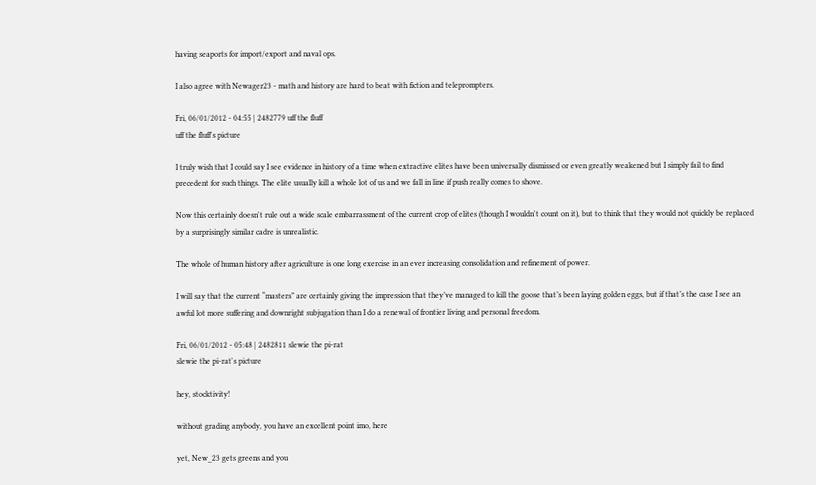having seaports for import/export and naval ops.

I also agree with Newager23 - math and history are hard to beat with fiction and teleprompters.

Fri, 06/01/2012 - 04:55 | 2482779 uff the fluff
uff the fluff's picture

I truly wish that I could say I see evidence in history of a time when extractive elites have been universally dismissed or even greatly weakened but I simply fail to find precedent for such things. The elite usually kill a whole lot of us and we fall in line if push really comes to shove.

Now this certainly doesn't rule out a wide scale embarrassment of the current crop of elites (though I wouldn't count on it), but to think that they would not quickly be replaced by a surprisingly similar cadre is unrealistic.

The whole of human history after agriculture is one long exercise in an ever increasing consolidation and refinement of power.

I will say that the current “masters” are certainly giving the impression that they’ve managed to kill the goose that’s been laying golden eggs, but if that’s the case I see an awful lot more suffering and downright subjugation than I do a renewal of frontier living and personal freedom.

Fri, 06/01/2012 - 05:48 | 2482811 slewie the pi-rat
slewie the pi-rat's picture

hey, stocktivity!

without grading anybody, you have an excellent point imo, here

yet, New_23 gets greens and you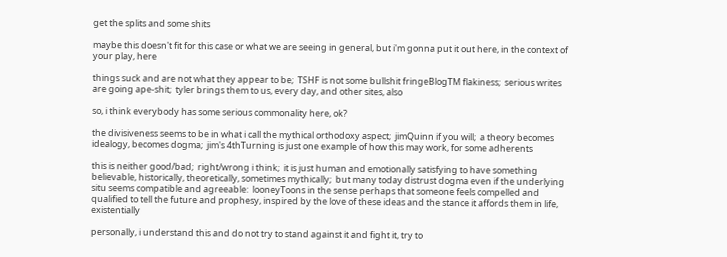get the splits and some shits

maybe this doesn't fit for this case or what we are seeing in general, but i'm gonna put it out here, in the context of your play, here

things suck and are not what they appear to be;  TSHF is not some bullshit fringeBlogTM flakiness;  serious writes are going ape-shit;  tyler brings them to us, every day, and other sites, also

so, i think everybody has some serious commonality here, ok?

the divisiveness seems to be in what i call the mythical orthodoxy aspect;  jimQuinn if you will;  a theory becomes idealogy, becomes dogma;  jim's 4thTurning is just one example of how this may work, for some adherents

this is neither good/bad;  right/wrong i think;  it is just human and emotionally satisfying to have something believable, historically, theoretically, sometimes mythically;  but many today distrust dogma even if the underlying situ seems compatible and agreeable:  looneyToons in the sense perhaps that someone feels compelled and qualified to tell the future and prophesy, inspired by the love of these ideas and the stance it affords them in life, existentially

personally, i understand this and do not try to stand against it and fight it, try to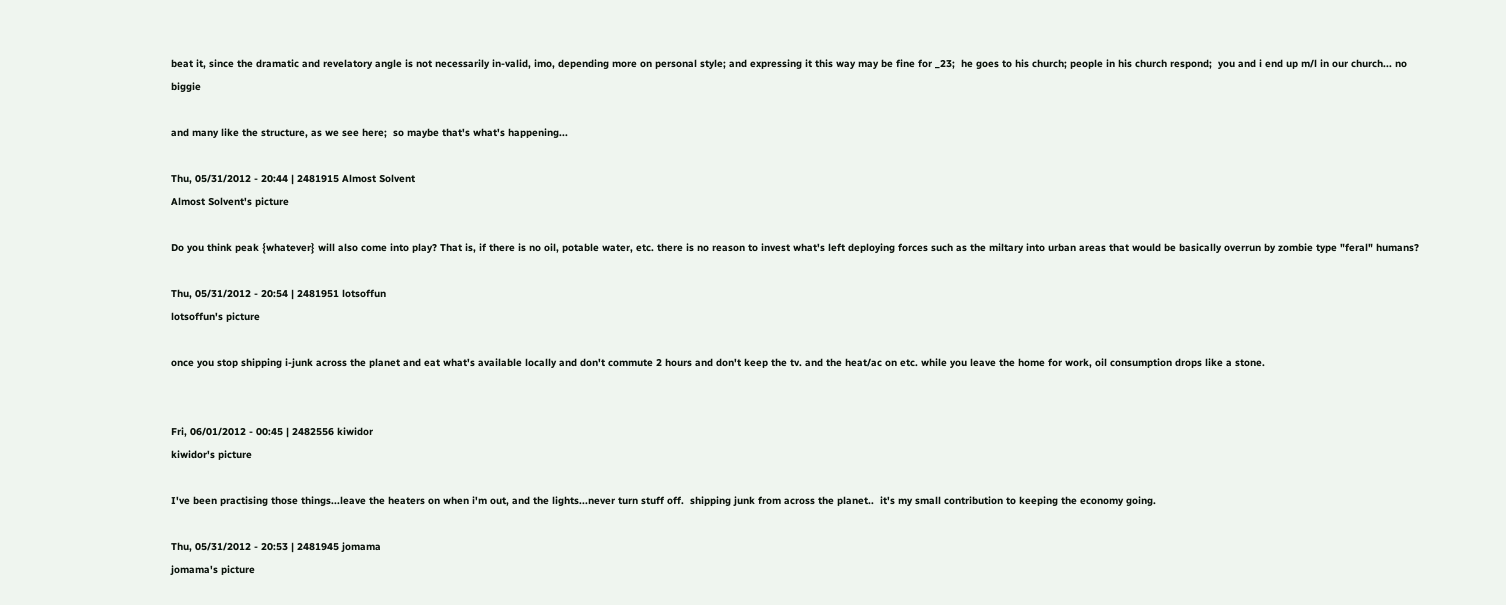beat it, since the dramatic and revelatory angle is not necessarily in-valid, imo, depending more on personal style; and expressing it this way may be fine for _23;  he goes to his church; people in his church respond;  you and i end up m/l in our church... no biggie

and many like the structure, as we see here;  so maybe that's what's happening...

Thu, 05/31/2012 - 20:44 | 2481915 Almost Solvent
Almost Solvent's picture

Do you think peak {whatever} will also come into play? That is, if there is no oil, potable water, etc. there is no reason to invest what's left deploying forces such as the miltary into urban areas that would be basically overrun by zombie type "feral" humans?

Thu, 05/31/2012 - 20:54 | 2481951 lotsoffun
lotsoffun's picture

once you stop shipping i-junk across the planet and eat what's available locally and don't commute 2 hours and don't keep the tv. and the heat/ac on etc. while you leave the home for work, oil consumption drops like a stone.


Fri, 06/01/2012 - 00:45 | 2482556 kiwidor
kiwidor's picture

I've been practising those things...leave the heaters on when i'm out, and the lights...never turn stuff off.  shipping junk from across the planet..  it's my small contribution to keeping the economy going.

Thu, 05/31/2012 - 20:53 | 2481945 jomama
jomama's picture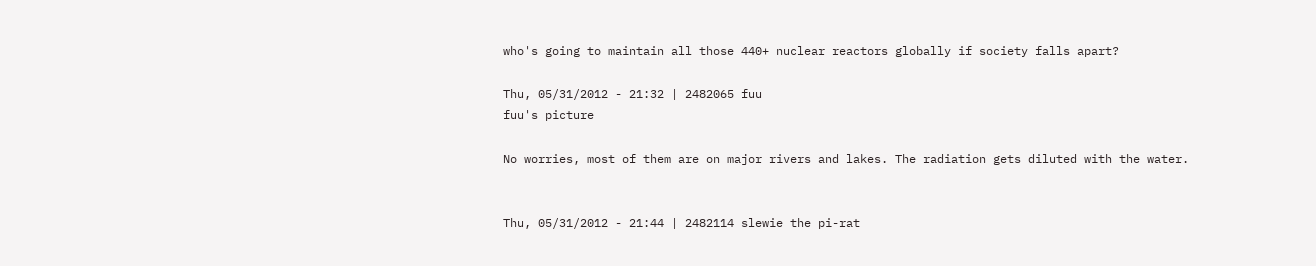who's going to maintain all those 440+ nuclear reactors globally if society falls apart?

Thu, 05/31/2012 - 21:32 | 2482065 fuu
fuu's picture

No worries, most of them are on major rivers and lakes. The radiation gets diluted with the water.


Thu, 05/31/2012 - 21:44 | 2482114 slewie the pi-rat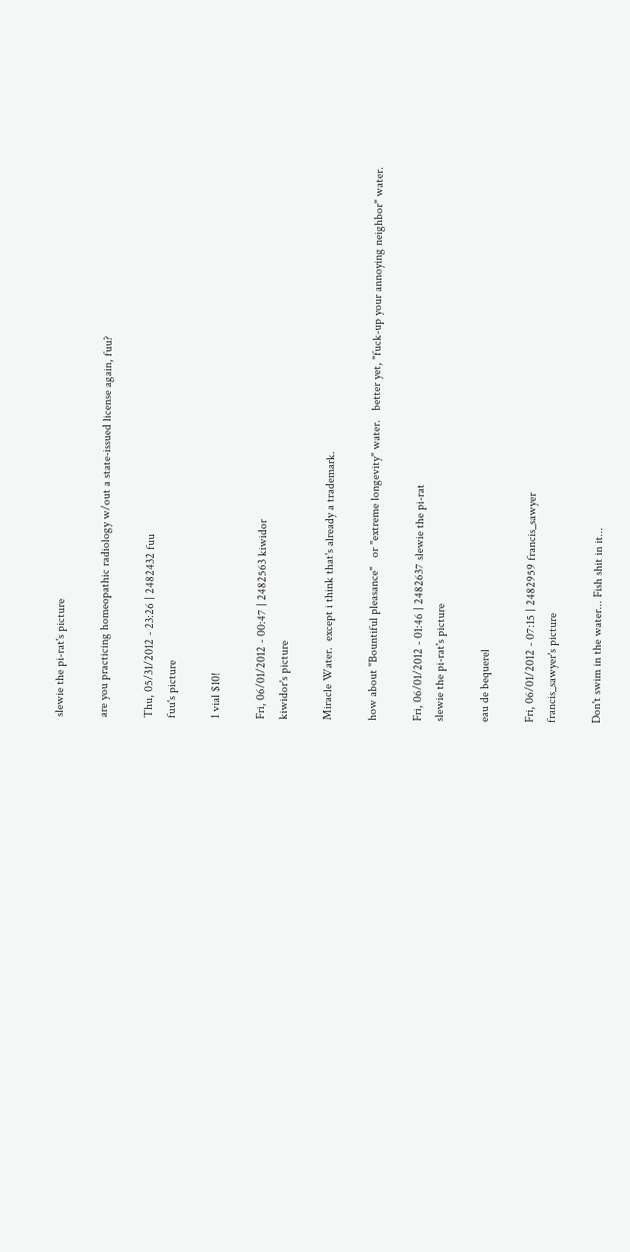slewie the pi-rat's picture

are you practicing homeopathic radiology w/out a state-issued license again, fuu?

Thu, 05/31/2012 - 23:26 | 2482432 fuu
fuu's picture

1 vial $10!

Fri, 06/01/2012 - 00:47 | 2482563 kiwidor
kiwidor's picture

Miracle Water.  except i think that's already a trademark.

how about "Bountiful pleasance"   or "extreme longevity" water.   better yet, "fuck-up your annoying neighbor" water.

Fri, 06/01/2012 - 01:46 | 2482637 slewie the pi-rat
slewie the pi-rat's picture

eau de bequerel

Fri, 06/01/2012 - 07:15 | 2482959 francis_sawyer
francis_sawyer's picture

Don't swim in the water... Fish shit in it...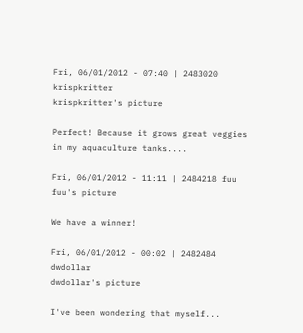Fri, 06/01/2012 - 07:40 | 2483020 krispkritter
krispkritter's picture

Perfect! Because it grows great veggies in my aquaculture tanks....

Fri, 06/01/2012 - 11:11 | 2484218 fuu
fuu's picture

We have a winner!

Fri, 06/01/2012 - 00:02 | 2482484 dwdollar
dwdollar's picture

I've been wondering that myself...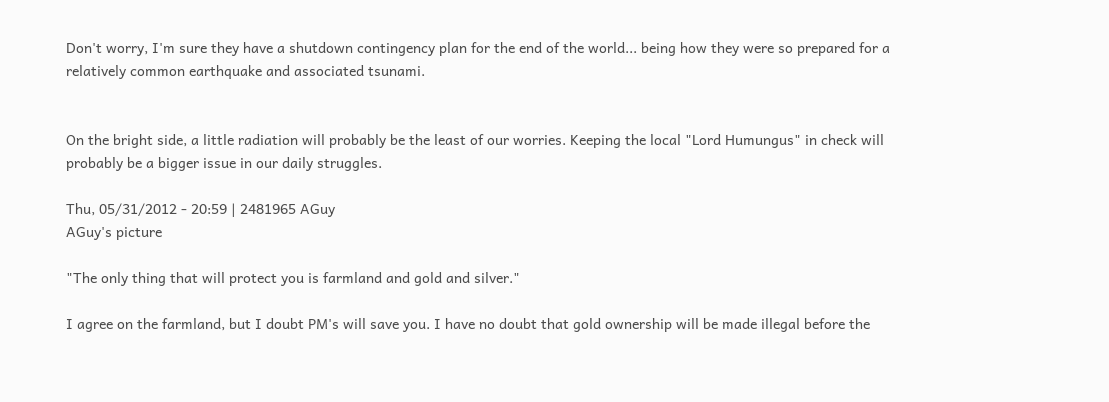Don't worry, I'm sure they have a shutdown contingency plan for the end of the world... being how they were so prepared for a relatively common earthquake and associated tsunami.


On the bright side, a little radiation will probably be the least of our worries. Keeping the local "Lord Humungus" in check will probably be a bigger issue in our daily struggles.

Thu, 05/31/2012 - 20:59 | 2481965 AGuy
AGuy's picture

"The only thing that will protect you is farmland and gold and silver."

I agree on the farmland, but I doubt PM's will save you. I have no doubt that gold ownership will be made illegal before the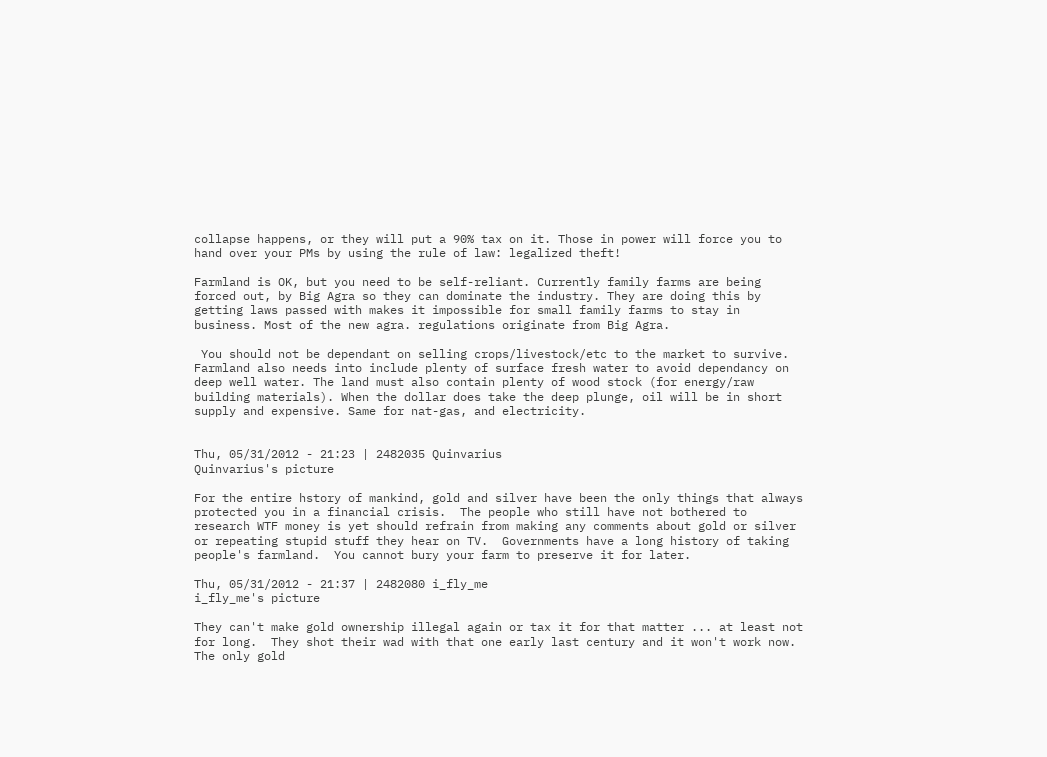collapse happens, or they will put a 90% tax on it. Those in power will force you to hand over your PMs by using the rule of law: legalized theft!

Farmland is OK, but you need to be self-reliant. Currently family farms are being forced out, by Big Agra so they can dominate the industry. They are doing this by getting laws passed with makes it impossible for small family farms to stay in business. Most of the new agra. regulations originate from Big Agra.

 You should not be dependant on selling crops/livestock/etc to the market to survive. Farmland also needs into include plenty of surface fresh water to avoid dependancy on deep well water. The land must also contain plenty of wood stock (for energy/raw building materials). When the dollar does take the deep plunge, oil will be in short supply and expensive. Same for nat-gas, and electricity.


Thu, 05/31/2012 - 21:23 | 2482035 Quinvarius
Quinvarius's picture

For the entire hstory of mankind, gold and silver have been the only things that always protected you in a financial crisis.  The people who still have not bothered to research WTF money is yet should refrain from making any comments about gold or silver or repeating stupid stuff they hear on TV.  Governments have a long history of taking people's farmland.  You cannot bury your farm to preserve it for later.

Thu, 05/31/2012 - 21:37 | 2482080 i_fly_me
i_fly_me's picture

They can't make gold ownership illegal again or tax it for that matter ... at least not for long.  They shot their wad with that one early last century and it won't work now.  The only gold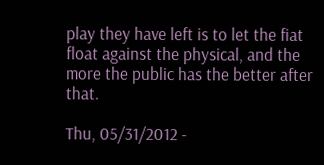play they have left is to let the fiat float against the physical, and the more the public has the better after that.

Thu, 05/31/2012 -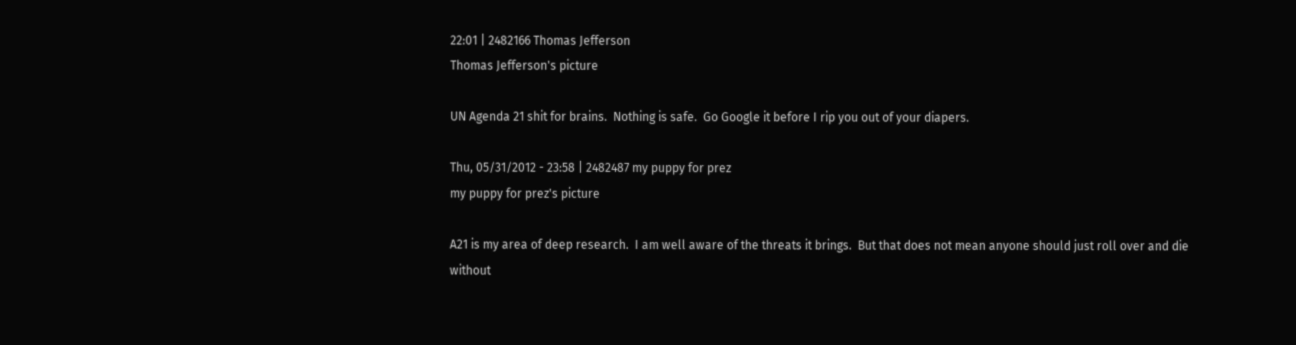22:01 | 2482166 Thomas Jefferson
Thomas Jefferson's picture

UN Agenda 21 shit for brains.  Nothing is safe.  Go Google it before I rip you out of your diapers.

Thu, 05/31/2012 - 23:58 | 2482487 my puppy for prez
my puppy for prez's picture

A21 is my area of deep research.  I am well aware of the threats it brings.  But that does not mean anyone should just roll over and die without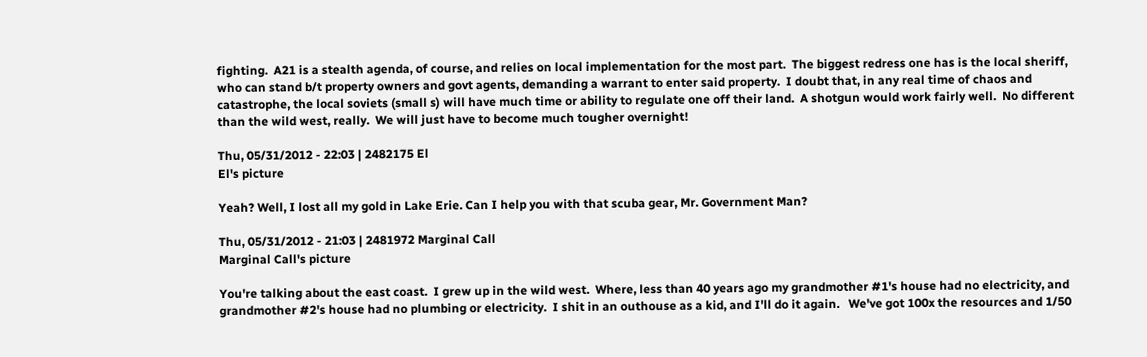fighting.  A21 is a stealth agenda, of course, and relies on local implementation for the most part.  The biggest redress one has is the local sheriff, who can stand b/t property owners and govt agents, demanding a warrant to enter said property.  I doubt that, in any real time of chaos and catastrophe, the local soviets (small s) will have much time or ability to regulate one off their land.  A shotgun would work fairly well.  No different than the wild west, really.  We will just have to become much tougher overnight!

Thu, 05/31/2012 - 22:03 | 2482175 El
El's picture

Yeah? Well, I lost all my gold in Lake Erie. Can I help you with that scuba gear, Mr. Government Man?

Thu, 05/31/2012 - 21:03 | 2481972 Marginal Call
Marginal Call's picture

You're talking about the east coast.  I grew up in the wild west.  Where, less than 40 years ago my grandmother #1's house had no electricity, and grandmother #2's house had no plumbing or electricity.  I shit in an outhouse as a kid, and I'll do it again.   We've got 100x the resources and 1/50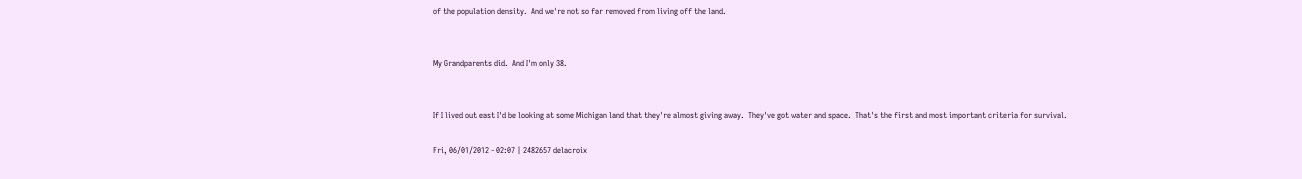of the population density.  And we're not so far removed from living off the land.


My Grandparents did.  And I'm only 38.


If I lived out east I'd be looking at some Michigan land that they're almost giving away.  They've got water and space.  That's the first and most important criteria for survival.

Fri, 06/01/2012 - 02:07 | 2482657 delacroix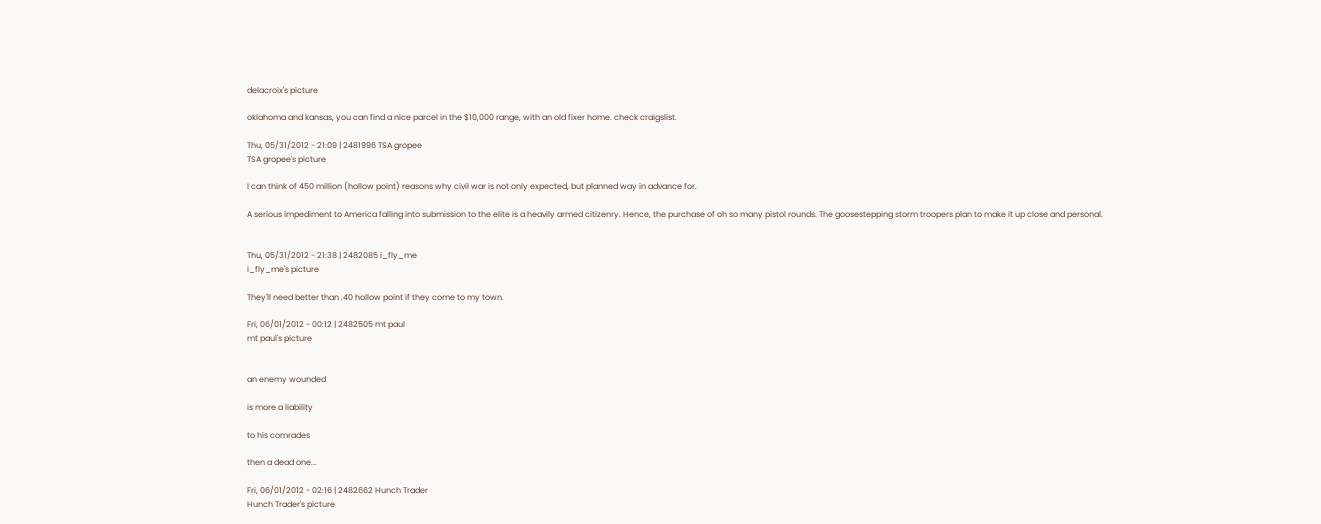delacroix's picture

oklahoma and kansas, you can find a nice parcel in the $10,000 range, with an old fixer home. check craigslist.

Thu, 05/31/2012 - 21:09 | 2481996 TSA gropee
TSA gropee's picture

I can think of 450 million (hollow point) reasons why civil war is not only expected, but planned way in advance for.

A serious impediment to America falling into submission to the elite is a heavily armed citizenry. Hence, the purchase of oh so many pistol rounds. The goosestepping storm troopers plan to make it up close and personal.


Thu, 05/31/2012 - 21:38 | 2482085 i_fly_me
i_fly_me's picture

They'll need better than .40 hollow point if they come to my town.

Fri, 06/01/2012 - 00:12 | 2482505 mt paul
mt paul's picture


an enemy wounded

is more a liability

to his comrades

then a dead one...

Fri, 06/01/2012 - 02:16 | 2482662 Hunch Trader
Hunch Trader's picture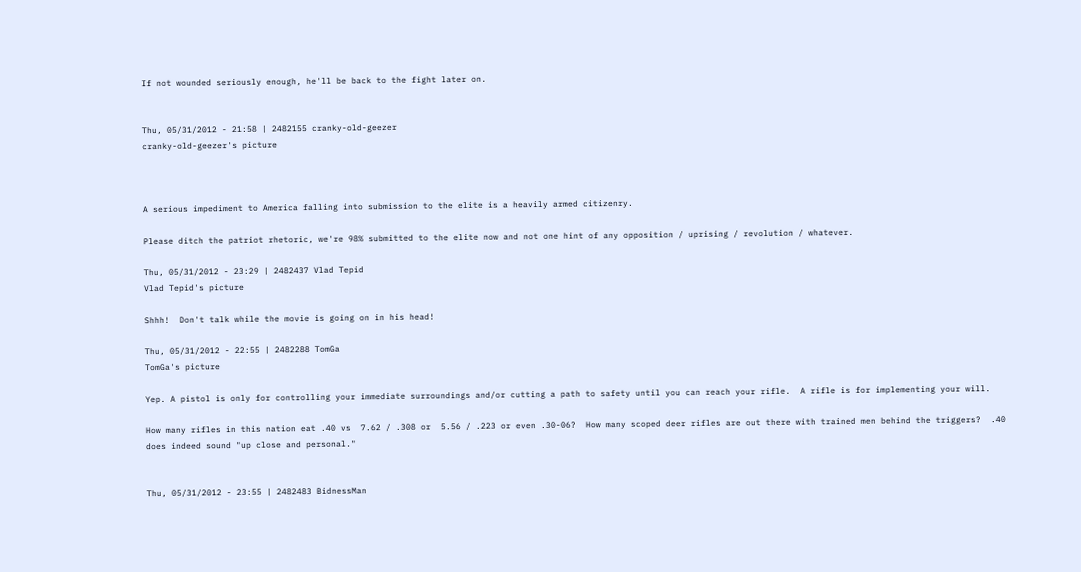If not wounded seriously enough, he'll be back to the fight later on.


Thu, 05/31/2012 - 21:58 | 2482155 cranky-old-geezer
cranky-old-geezer's picture



A serious impediment to America falling into submission to the elite is a heavily armed citizenry.

Please ditch the patriot rhetoric, we're 98% submitted to the elite now and not one hint of any opposition / uprising / revolution / whatever.

Thu, 05/31/2012 - 23:29 | 2482437 Vlad Tepid
Vlad Tepid's picture

Shhh!  Don't talk while the movie is going on in his head!

Thu, 05/31/2012 - 22:55 | 2482288 TomGa
TomGa's picture

Yep. A pistol is only for controlling your immediate surroundings and/or cutting a path to safety until you can reach your rifle.  A rifle is for implementing your will.

How many rifles in this nation eat .40 vs  7.62 / .308 or  5.56 / .223 or even .30-06?  How many scoped deer rifles are out there with trained men behind the triggers?  .40 does indeed sound "up close and personal."


Thu, 05/31/2012 - 23:55 | 2482483 BidnessMan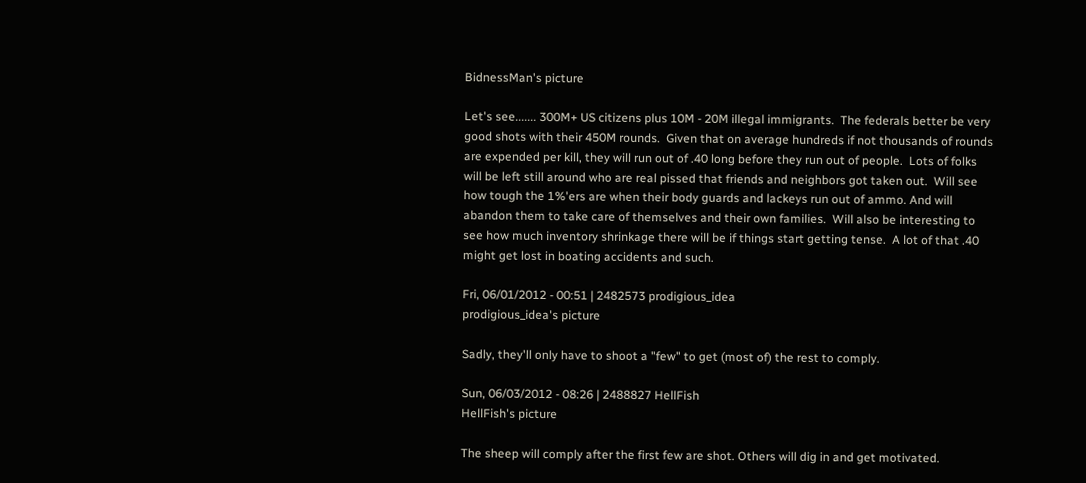BidnessMan's picture

Let's see....... 300M+ US citizens plus 10M - 20M illegal immigrants.  The federals better be very good shots with their 450M rounds.  Given that on average hundreds if not thousands of rounds are expended per kill, they will run out of .40 long before they run out of people.  Lots of folks will be left still around who are real pissed that friends and neighbors got taken out.  Will see how tough the 1%'ers are when their body guards and lackeys run out of ammo. And will abandon them to take care of themselves and their own families.  Will also be interesting to see how much inventory shrinkage there will be if things start getting tense.  A lot of that .40 might get lost in boating accidents and such.

Fri, 06/01/2012 - 00:51 | 2482573 prodigious_idea
prodigious_idea's picture

Sadly, they'll only have to shoot a "few" to get (most of) the rest to comply.

Sun, 06/03/2012 - 08:26 | 2488827 HellFish
HellFish's picture

The sheep will comply after the first few are shot. Others will dig in and get motivated.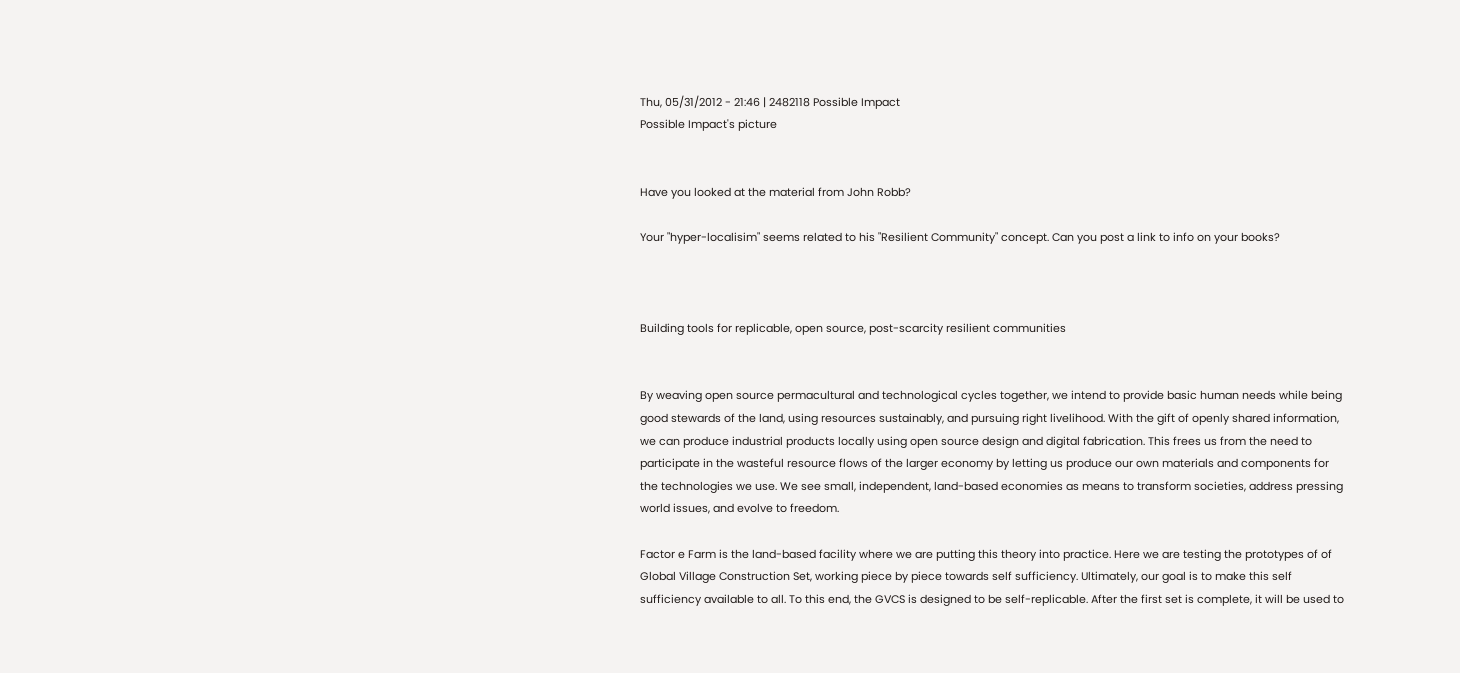Thu, 05/31/2012 - 21:46 | 2482118 Possible Impact
Possible Impact's picture


Have you looked at the material from John Robb?

Your "hyper-localisim" seems related to his "Resilient Community" concept. Can you post a link to info on your books?



Building tools for replicable, open source, post-scarcity resilient communities


By weaving open source permacultural and technological cycles together, we intend to provide basic human needs while being good stewards of the land, using resources sustainably, and pursuing right livelihood. With the gift of openly shared information, we can produce industrial products locally using open source design and digital fabrication. This frees us from the need to participate in the wasteful resource flows of the larger economy by letting us produce our own materials and components for the technologies we use. We see small, independent, land-based economies as means to transform societies, address pressing world issues, and evolve to freedom.

Factor e Farm is the land-based facility where we are putting this theory into practice. Here we are testing the prototypes of of Global Village Construction Set, working piece by piece towards self sufficiency. Ultimately, our goal is to make this self sufficiency available to all. To this end, the GVCS is designed to be self-replicable. After the first set is complete, it will be used to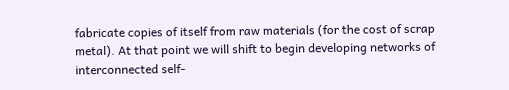fabricate copies of itself from raw materials (for the cost of scrap metal). At that point we will shift to begin developing networks of interconnected self-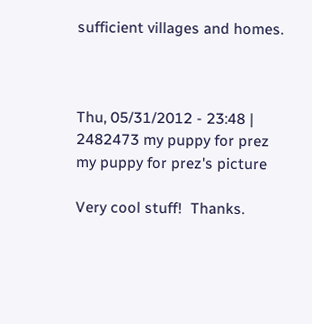sufficient villages and homes.



Thu, 05/31/2012 - 23:48 | 2482473 my puppy for prez
my puppy for prez's picture

Very cool stuff!  Thanks.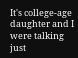It's college-age daughter and I were talking just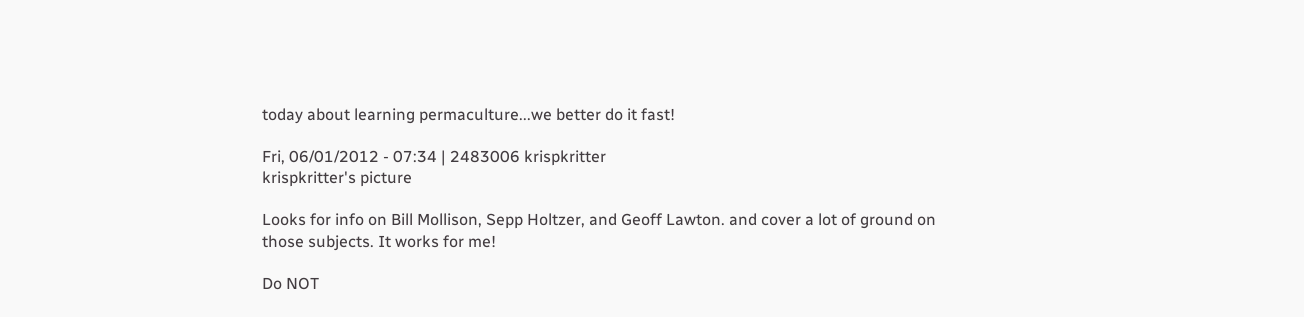today about learning permaculture...we better do it fast!

Fri, 06/01/2012 - 07:34 | 2483006 krispkritter
krispkritter's picture

Looks for info on Bill Mollison, Sepp Holtzer, and Geoff Lawton. and cover a lot of ground on those subjects. It works for me!

Do NOT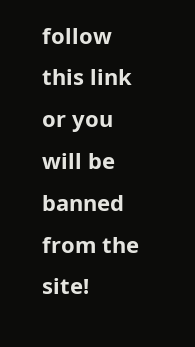follow this link or you will be banned from the site!